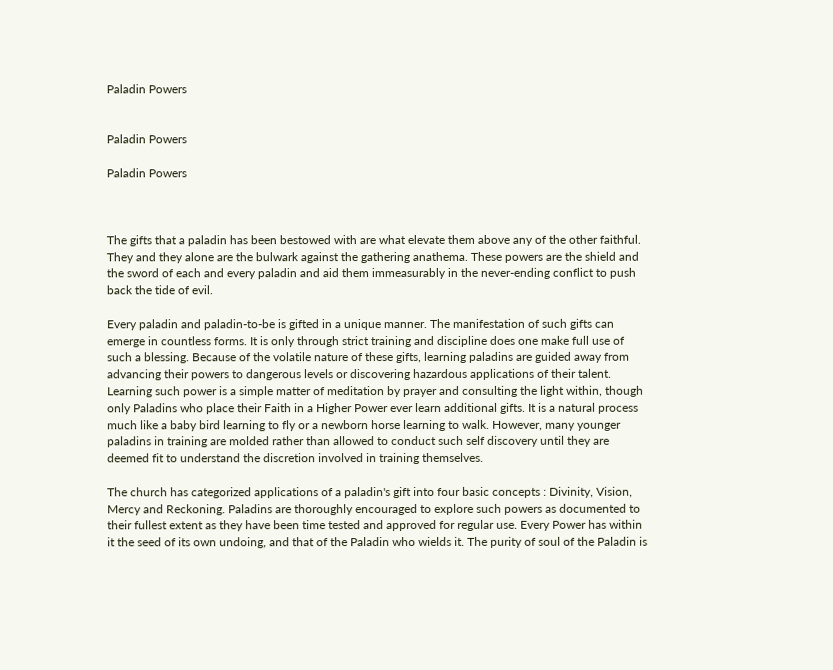Paladin Powers


Paladin Powers

Paladin Powers



The gifts that a paladin has been bestowed with are what elevate them above any of the other faithful. They and they alone are the bulwark against the gathering anathema. These powers are the shield and the sword of each and every paladin and aid them immeasurably in the never-ending conflict to push back the tide of evil.

Every paladin and paladin-to-be is gifted in a unique manner. The manifestation of such gifts can emerge in countless forms. It is only through strict training and discipline does one make full use of such a blessing. Because of the volatile nature of these gifts, learning paladins are guided away from advancing their powers to dangerous levels or discovering hazardous applications of their talent. Learning such power is a simple matter of meditation by prayer and consulting the light within, though only Paladins who place their Faith in a Higher Power ever learn additional gifts. It is a natural process much like a baby bird learning to fly or a newborn horse learning to walk. However, many younger paladins in training are molded rather than allowed to conduct such self discovery until they are deemed fit to understand the discretion involved in training themselves.

The church has categorized applications of a paladin's gift into four basic concepts : Divinity, Vision, Mercy and Reckoning. Paladins are thoroughly encouraged to explore such powers as documented to their fullest extent as they have been time tested and approved for regular use. Every Power has within it the seed of its own undoing, and that of the Paladin who wields it. The purity of soul of the Paladin is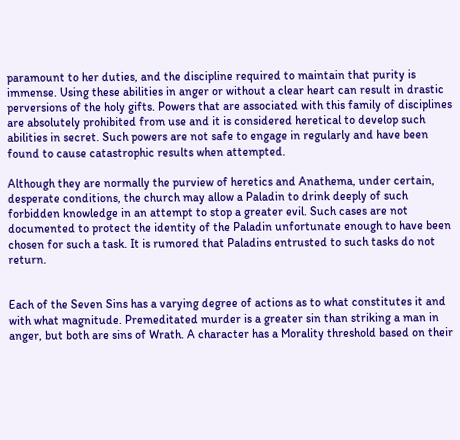paramount to her duties, and the discipline required to maintain that purity is immense. Using these abilities in anger or without a clear heart can result in drastic perversions of the holy gifts. Powers that are associated with this family of disciplines are absolutely prohibited from use and it is considered heretical to develop such abilities in secret. Such powers are not safe to engage in regularly and have been found to cause catastrophic results when attempted.

Although they are normally the purview of heretics and Anathema, under certain, desperate conditions, the church may allow a Paladin to drink deeply of such forbidden knowledge in an attempt to stop a greater evil. Such cases are not documented to protect the identity of the Paladin unfortunate enough to have been chosen for such a task. It is rumored that Paladins entrusted to such tasks do not return.


Each of the Seven Sins has a varying degree of actions as to what constitutes it and with what magnitude. Premeditated murder is a greater sin than striking a man in anger, but both are sins of Wrath. A character has a Morality threshold based on their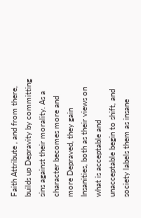Faith Attribute , and from there, builds up Depravity by committing sins against their morality. As a character becomes more and more Depraved, they gain Insanities, both as their views on what is acceptable and unacceptable begin to shift, and society labels them as insane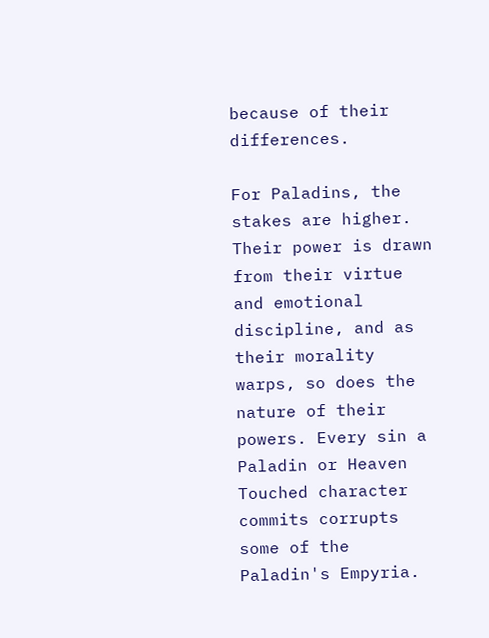because of their differences.

For Paladins, the stakes are higher. Their power is drawn from their virtue and emotional discipline, and as their morality warps, so does the nature of their powers. Every sin a Paladin or Heaven Touched character commits corrupts some of the Paladin's Empyria.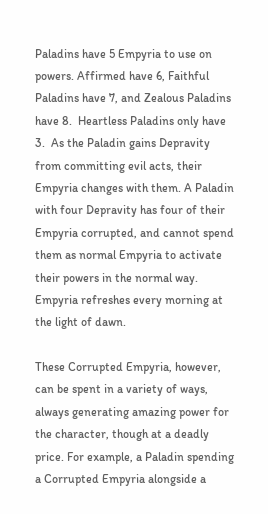Paladins have 5 Empyria to use on powers. Affirmed have 6, Faithful Paladins have 7, and Zealous Paladins have 8.  Heartless Paladins only have 3.  As the Paladin gains Depravity from committing evil acts, their Empyria changes with them. A Paladin with four Depravity has four of their Empyria corrupted, and cannot spend them as normal Empyria to activate their powers in the normal way.   Empyria refreshes every morning at the light of dawn.

These Corrupted Empyria, however, can be spent in a variety of ways, always generating amazing power for the character, though at a deadly price. For example, a Paladin spending a Corrupted Empyria alongside a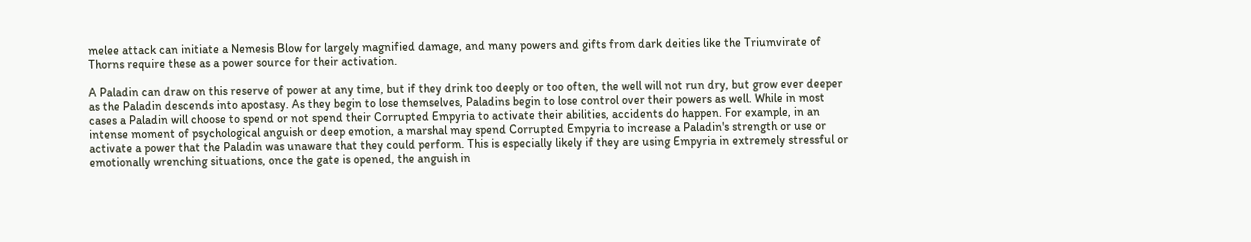melee attack can initiate a Nemesis Blow for largely magnified damage, and many powers and gifts from dark deities like the Triumvirate of Thorns require these as a power source for their activation.

A Paladin can draw on this reserve of power at any time, but if they drink too deeply or too often, the well will not run dry, but grow ever deeper as the Paladin descends into apostasy. As they begin to lose themselves, Paladins begin to lose control over their powers as well. While in most cases a Paladin will choose to spend or not spend their Corrupted Empyria to activate their abilities, accidents do happen. For example, in an intense moment of psychological anguish or deep emotion, a marshal may spend Corrupted Empyria to increase a Paladin's strength or use or activate a power that the Paladin was unaware that they could perform. This is especially likely if they are using Empyria in extremely stressful or emotionally wrenching situations, once the gate is opened, the anguish in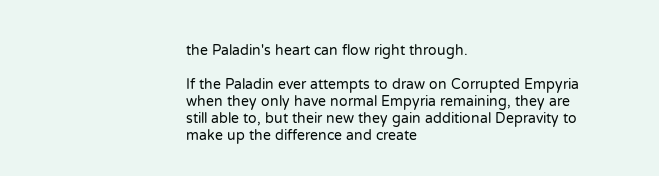the Paladin's heart can flow right through.

If the Paladin ever attempts to draw on Corrupted Empyria when they only have normal Empyria remaining, they are still able to, but their new they gain additional Depravity to make up the difference and create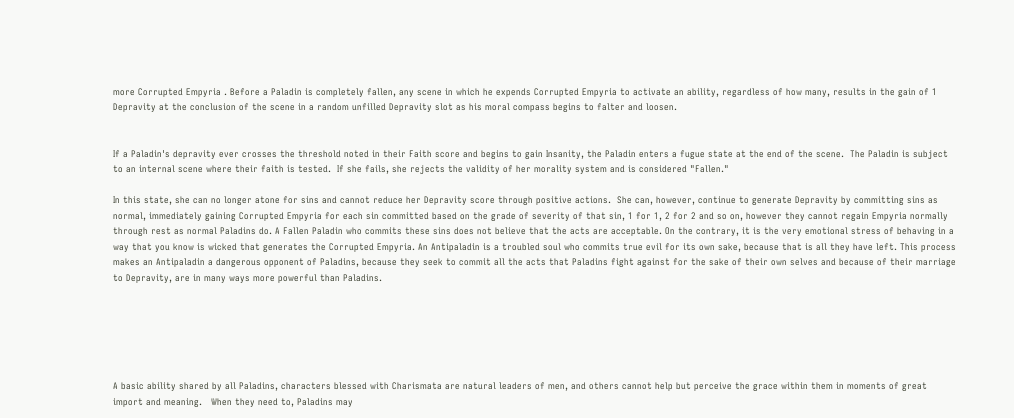more Corrupted Empyria . Before a Paladin is completely fallen, any scene in which he expends Corrupted Empyria to activate an ability, regardless of how many, results in the gain of 1 Depravity at the conclusion of the scene in a random unfilled Depravity slot as his moral compass begins to falter and loosen.


If a Paladin's depravity ever crosses the threshold noted in their Faith score and begins to gain Insanity, the Paladin enters a fugue state at the end of the scene.  The Paladin is subject to an internal scene where their faith is tested.  If she fails, she rejects the validity of her morality system and is considered "Fallen."

In this state, she can no longer atone for sins and cannot reduce her Depravity score through positive actions.  She can, however, continue to generate Depravity by committing sins as normal, immediately gaining Corrupted Empyria for each sin committed based on the grade of severity of that sin, 1 for 1, 2 for 2 and so on, however they cannot regain Empyria normally through rest as normal Paladins do. A Fallen Paladin who commits these sins does not believe that the acts are acceptable. On the contrary, it is the very emotional stress of behaving in a way that you know is wicked that generates the Corrupted Empyria. An Antipaladin is a troubled soul who commits true evil for its own sake, because that is all they have left. This process makes an Antipaladin a dangerous opponent of Paladins, because they seek to commit all the acts that Paladins fight against for the sake of their own selves and because of their marriage to Depravity, are in many ways more powerful than Paladins.






A basic ability shared by all Paladins, characters blessed with Charismata are natural leaders of men, and others cannot help but perceive the grace within them in moments of great import and meaning.   When they need to, Paladins may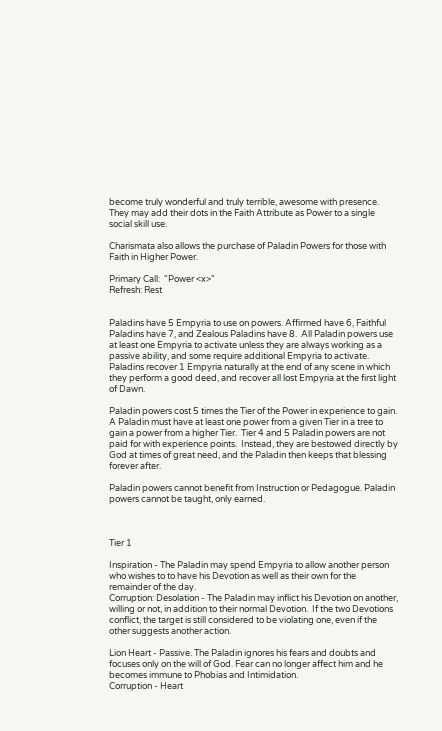become truly wonderful and truly terrible, awesome with presence.  They may add their dots in the Faith Attribute as Power to a single social skill use.

Charismata also allows the purchase of Paladin Powers for those with Faith in Higher Power.

Primary Call:  "Power <x>"
Refresh: Rest


Paladins have 5 Empyria to use on powers. Affirmed have 6, Faithful Paladins have 7, and Zealous Paladins have 8.  All Paladin powers use at least one Empyria to activate unless they are always working as a passive ability, and some require additional Empyria to activate.  Paladins recover 1 Empyria naturally at the end of any scene in which they perform a good deed, and recover all lost Empyria at the first light of Dawn.

Paladin powers cost 5 times the Tier of the Power in experience to gain. A Paladin must have at least one power from a given Tier in a tree to gain a power from a higher Tier.  Tier 4 and 5 Paladin powers are not paid for with experience points.  Instead, they are bestowed directly by God at times of great need, and the Paladin then keeps that blessing forever after.

Paladin powers cannot benefit from Instruction or Pedagogue. Paladin powers cannot be taught, only earned.



Tier 1

Inspiration - The Paladin may spend Empyria to allow another person who wishes to to have his Devotion as well as their own for the remainder of the day.
Corruption: Desolation - The Paladin may inflict his Devotion on another, willing or not, in addition to their normal Devotion.  If the two Devotions conflict, the target is still considered to be violating one, even if the other suggests another action.

Lion Heart - Passive. The Paladin ignores his fears and doubts and focuses only on the will of God. Fear can no longer affect him and he becomes immune to Phobias and Intimidation.
Corruption - Heart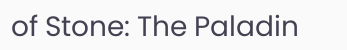of Stone: The Paladin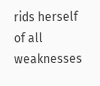rids herself of all weaknesses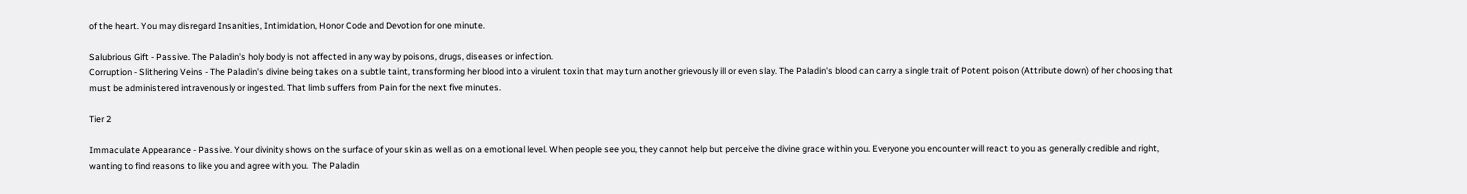of the heart. You may disregard Insanities, Intimidation, Honor Code and Devotion for one minute.

Salubrious Gift - Passive. The Paladin's holy body is not affected in any way by poisons, drugs, diseases or infection.
Corruption - Slithering Veins - The Paladin's divine being takes on a subtle taint, transforming her blood into a virulent toxin that may turn another grievously ill or even slay. The Paladin's blood can carry a single trait of Potent poison (Attribute down) of her choosing that must be administered intravenously or ingested. That limb suffers from Pain for the next five minutes.

Tier 2

Immaculate Appearance - Passive. Your divinity shows on the surface of your skin as well as on a emotional level. When people see you, they cannot help but perceive the divine grace within you. Everyone you encounter will react to you as generally credible and right, wanting to find reasons to like you and agree with you.  The Paladin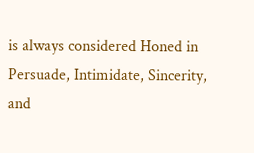is always considered Honed in Persuade, Intimidate, Sincerity, and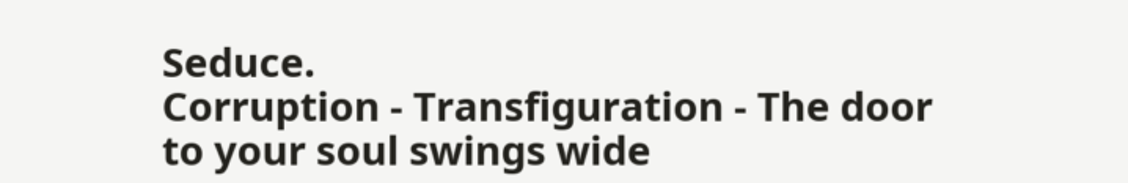Seduce.
Corruption - Transfiguration - The door to your soul swings wide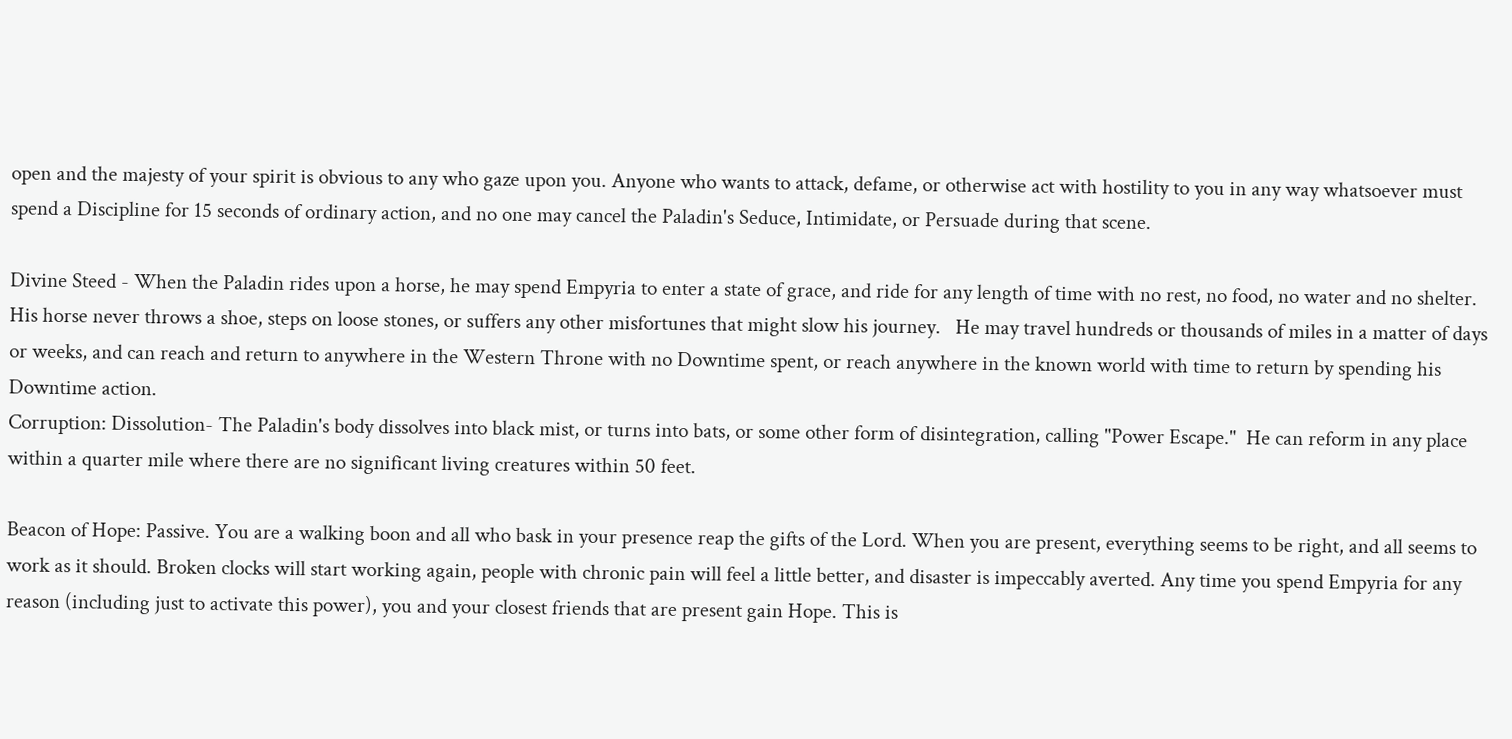open and the majesty of your spirit is obvious to any who gaze upon you. Anyone who wants to attack, defame, or otherwise act with hostility to you in any way whatsoever must spend a Discipline for 15 seconds of ordinary action, and no one may cancel the Paladin's Seduce, Intimidate, or Persuade during that scene.

Divine Steed - When the Paladin rides upon a horse, he may spend Empyria to enter a state of grace, and ride for any length of time with no rest, no food, no water and no shelter.  His horse never throws a shoe, steps on loose stones, or suffers any other misfortunes that might slow his journey.   He may travel hundreds or thousands of miles in a matter of days or weeks, and can reach and return to anywhere in the Western Throne with no Downtime spent, or reach anywhere in the known world with time to return by spending his Downtime action.
Corruption: Dissolution- The Paladin's body dissolves into black mist, or turns into bats, or some other form of disintegration, calling "Power Escape."  He can reform in any place within a quarter mile where there are no significant living creatures within 50 feet.

Beacon of Hope: Passive. You are a walking boon and all who bask in your presence reap the gifts of the Lord. When you are present, everything seems to be right, and all seems to work as it should. Broken clocks will start working again, people with chronic pain will feel a little better, and disaster is impeccably averted. Any time you spend Empyria for any reason (including just to activate this power), you and your closest friends that are present gain Hope. This is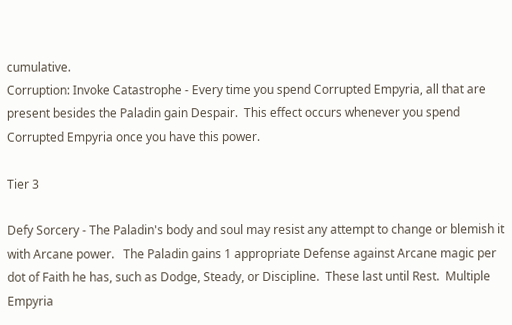cumulative.
Corruption: Invoke Catastrophe - Every time you spend Corrupted Empyria, all that are present besides the Paladin gain Despair.  This effect occurs whenever you spend Corrupted Empyria once you have this power.

Tier 3

Defy Sorcery - The Paladin's body and soul may resist any attempt to change or blemish it with Arcane power.   The Paladin gains 1 appropriate Defense against Arcane magic per dot of Faith he has, such as Dodge, Steady, or Discipline.  These last until Rest.  Multiple Empyria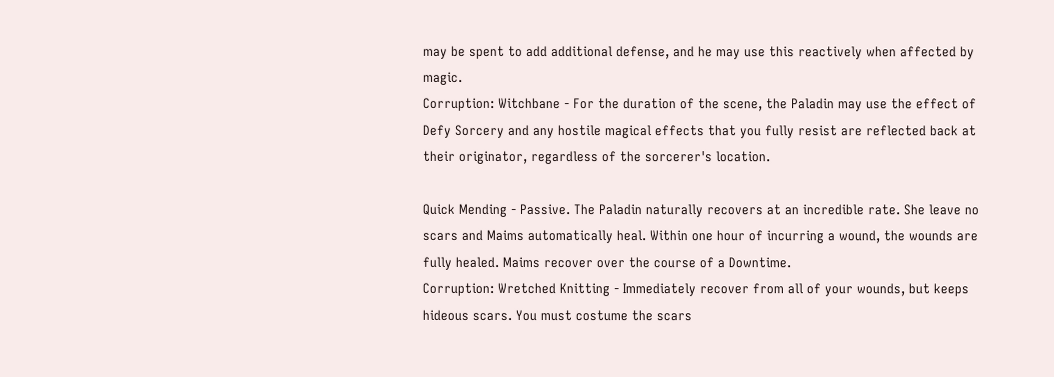may be spent to add additional defense, and he may use this reactively when affected by magic.
Corruption: Witchbane - For the duration of the scene, the Paladin may use the effect of Defy Sorcery and any hostile magical effects that you fully resist are reflected back at their originator, regardless of the sorcerer's location.

Quick Mending - Passive. The Paladin naturally recovers at an incredible rate. She leave no scars and Maims automatically heal. Within one hour of incurring a wound, the wounds are fully healed. Maims recover over the course of a Downtime.
Corruption: Wretched Knitting - Immediately recover from all of your wounds, but keeps hideous scars. You must costume the scars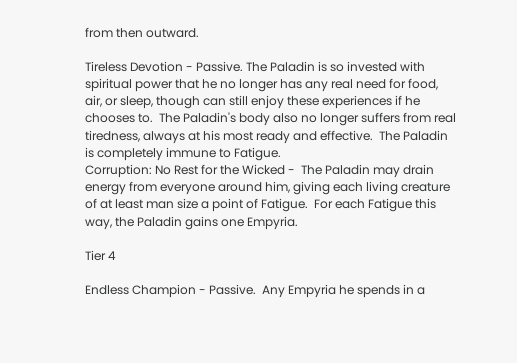from then outward.

Tireless Devotion - Passive. The Paladin is so invested with spiritual power that he no longer has any real need for food, air, or sleep, though can still enjoy these experiences if he chooses to.  The Paladin's body also no longer suffers from real tiredness, always at his most ready and effective.  The Paladin is completely immune to Fatigue.
Corruption: No Rest for the Wicked -  The Paladin may drain energy from everyone around him, giving each living creature of at least man size a point of Fatigue.  For each Fatigue this way, the Paladin gains one Empyria.

Tier 4

Endless Champion - Passive.  Any Empyria he spends in a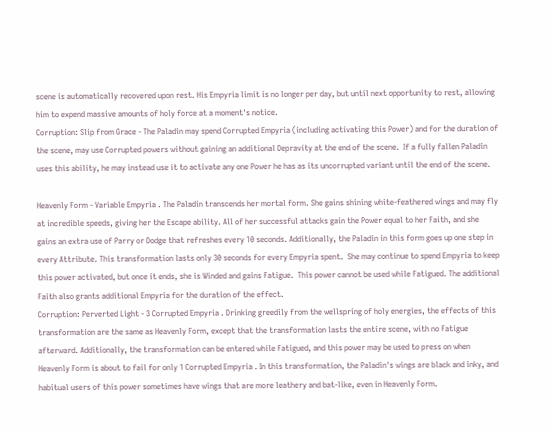scene is automatically recovered upon rest. His Empyria limit is no longer per day, but until next opportunity to rest, allowing him to expend massive amounts of holy force at a moment's notice.
Corruption: Slip from Grace - The Paladin may spend Corrupted Empyria (including activating this Power) and for the duration of the scene, may use Corrupted powers without gaining an additional Depravity at the end of the scene.  If a fully fallen Paladin uses this ability, he may instead use it to activate any one Power he has as its uncorrupted variant until the end of the scene.

Heavenly Form - Variable Empyria . The Paladin transcends her mortal form. She gains shining white-feathered wings and may fly at incredible speeds, giving her the Escape ability. All of her successful attacks gain the Power equal to her Faith, and she gains an extra use of Parry or Dodge that refreshes every 10 seconds. Additionally, the Paladin in this form goes up one step in every Attribute. This transformation lasts only 30 seconds for every Empyria spent.  She may continue to spend Empyria to keep this power activated, but once it ends, she is Winded and gains Fatigue.  This power cannot be used while Fatigued. The additional Faith also grants additional Empyria for the duration of the effect.
Corruption: Perverted Light - 3 Corrupted Empyria . Drinking greedily from the wellspring of holy energies, the effects of this transformation are the same as Heavenly Form, except that the transformation lasts the entire scene, with no Fatigue afterward. Additionally, the transformation can be entered while Fatigued, and this power may be used to press on when Heavenly Form is about to fail for only 1 Corrupted Empyria . In this transformation, the Paladin's wings are black and inky, and habitual users of this power sometimes have wings that are more leathery and bat-like, even in Heavenly Form.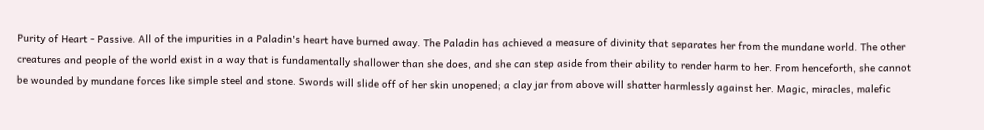Purity of Heart - Passive. All of the impurities in a Paladin's heart have burned away. The Paladin has achieved a measure of divinity that separates her from the mundane world. The other creatures and people of the world exist in a way that is fundamentally shallower than she does, and she can step aside from their ability to render harm to her. From henceforth, she cannot be wounded by mundane forces like simple steel and stone. Swords will slide off of her skin unopened; a clay jar from above will shatter harmlessly against her. Magic, miracles, malefic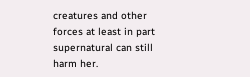creatures and other forces at least in part supernatural can still harm her.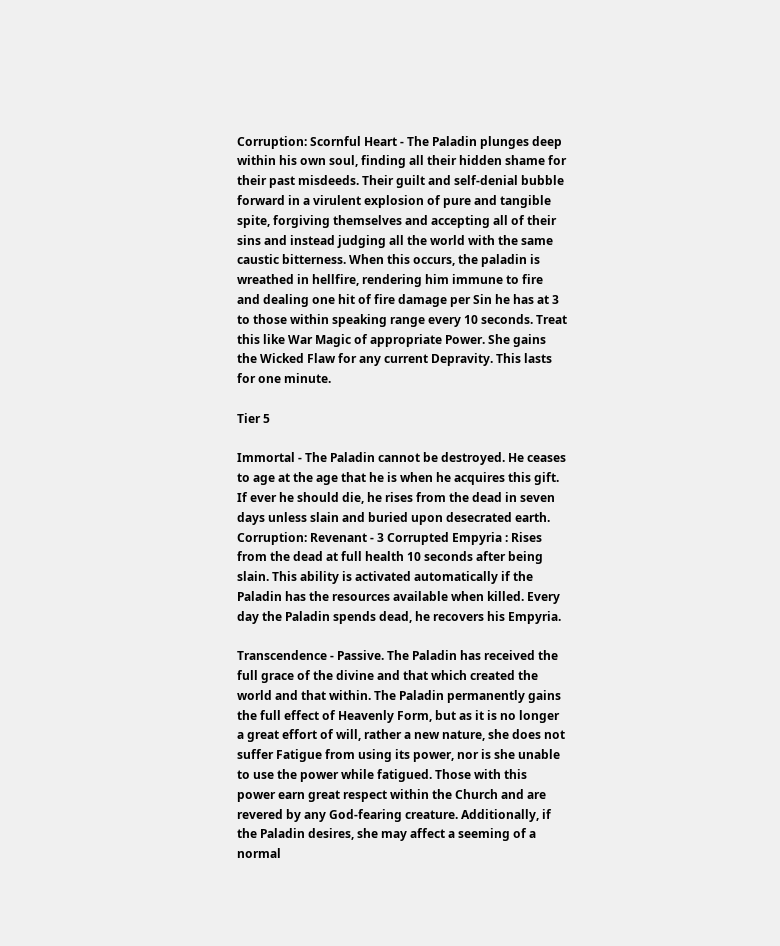Corruption: Scornful Heart - The Paladin plunges deep within his own soul, finding all their hidden shame for their past misdeeds. Their guilt and self-denial bubble forward in a virulent explosion of pure and tangible spite, forgiving themselves and accepting all of their sins and instead judging all the world with the same caustic bitterness. When this occurs, the paladin is wreathed in hellfire, rendering him immune to fire and dealing one hit of fire damage per Sin he has at 3 to those within speaking range every 10 seconds. Treat this like War Magic of appropriate Power. She gains the Wicked Flaw for any current Depravity. This lasts for one minute.

Tier 5

Immortal - The Paladin cannot be destroyed. He ceases to age at the age that he is when he acquires this gift. If ever he should die, he rises from the dead in seven days unless slain and buried upon desecrated earth.
Corruption: Revenant - 3 Corrupted Empyria : Rises from the dead at full health 10 seconds after being slain. This ability is activated automatically if the Paladin has the resources available when killed. Every day the Paladin spends dead, he recovers his Empyria.

Transcendence - Passive. The Paladin has received the full grace of the divine and that which created the world and that within. The Paladin permanently gains the full effect of Heavenly Form, but as it is no longer a great effort of will, rather a new nature, she does not suffer Fatigue from using its power, nor is she unable to use the power while fatigued. Those with this power earn great respect within the Church and are revered by any God-fearing creature. Additionally, if the Paladin desires, she may affect a seeming of a normal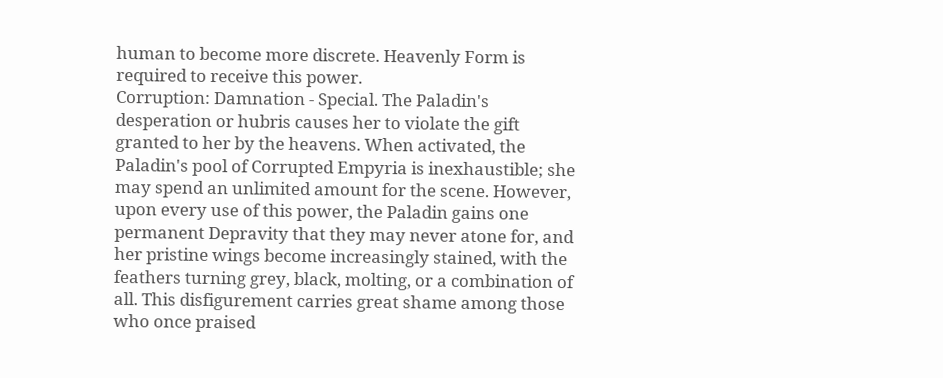human to become more discrete. Heavenly Form is required to receive this power.
Corruption: Damnation - Special. The Paladin's desperation or hubris causes her to violate the gift granted to her by the heavens. When activated, the Paladin's pool of Corrupted Empyria is inexhaustible; she may spend an unlimited amount for the scene. However, upon every use of this power, the Paladin gains one permanent Depravity that they may never atone for, and her pristine wings become increasingly stained, with the feathers turning grey, black, molting, or a combination of all. This disfigurement carries great shame among those who once praised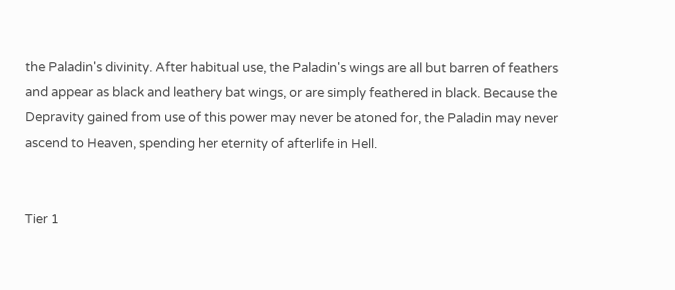the Paladin's divinity. After habitual use, the Paladin's wings are all but barren of feathers and appear as black and leathery bat wings, or are simply feathered in black. Because the Depravity gained from use of this power may never be atoned for, the Paladin may never ascend to Heaven, spending her eternity of afterlife in Hell.


Tier 1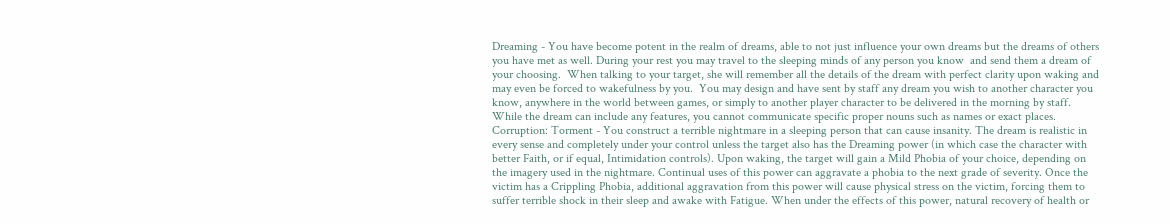Dreaming - You have become potent in the realm of dreams, able to not just influence your own dreams but the dreams of others you have met as well. During your rest you may travel to the sleeping minds of any person you know  and send them a dream of your choosing.  When talking to your target, she will remember all the details of the dream with perfect clarity upon waking and may even be forced to wakefulness by you.  You may design and have sent by staff any dream you wish to another character you know, anywhere in the world between games, or simply to another player character to be delivered in the morning by staff.  While the dream can include any features, you cannot communicate specific proper nouns such as names or exact places.
Corruption: Torment - You construct a terrible nightmare in a sleeping person that can cause insanity. The dream is realistic in every sense and completely under your control unless the target also has the Dreaming power (in which case the character with better Faith, or if equal, Intimidation controls). Upon waking, the target will gain a Mild Phobia of your choice, depending on the imagery used in the nightmare. Continual uses of this power can aggravate a phobia to the next grade of severity. Once the victim has a Crippling Phobia, additional aggravation from this power will cause physical stress on the victim, forcing them to suffer terrible shock in their sleep and awake with Fatigue. When under the effects of this power, natural recovery of health or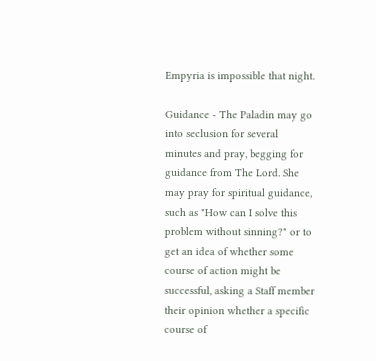Empyria is impossible that night.

Guidance - The Paladin may go into seclusion for several minutes and pray, begging for guidance from The Lord. She may pray for spiritual guidance, such as "How can I solve this problem without sinning?" or to get an idea of whether some course of action might be successful, asking a Staff member their opinion whether a specific course of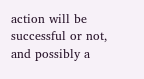action will be successful or not, and possibly a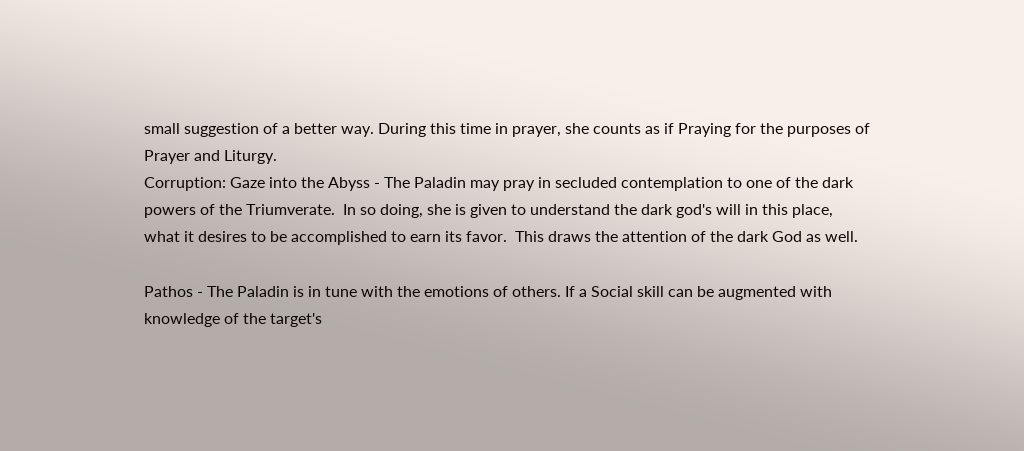small suggestion of a better way. During this time in prayer, she counts as if Praying for the purposes of Prayer and Liturgy.
Corruption: Gaze into the Abyss - The Paladin may pray in secluded contemplation to one of the dark powers of the Triumverate.  In so doing, she is given to understand the dark god's will in this place, what it desires to be accomplished to earn its favor.  This draws the attention of the dark God as well.

Pathos - The Paladin is in tune with the emotions of others. If a Social skill can be augmented with knowledge of the target's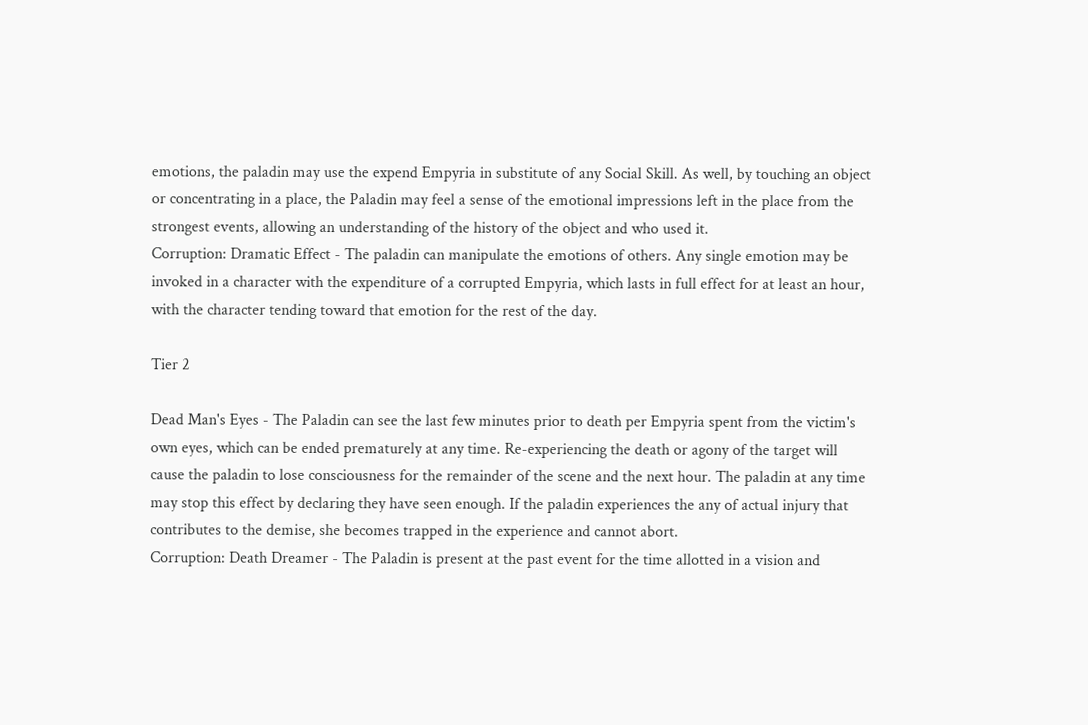emotions, the paladin may use the expend Empyria in substitute of any Social Skill. As well, by touching an object or concentrating in a place, the Paladin may feel a sense of the emotional impressions left in the place from the strongest events, allowing an understanding of the history of the object and who used it.
Corruption: Dramatic Effect - The paladin can manipulate the emotions of others. Any single emotion may be invoked in a character with the expenditure of a corrupted Empyria, which lasts in full effect for at least an hour, with the character tending toward that emotion for the rest of the day.

Tier 2

Dead Man's Eyes - The Paladin can see the last few minutes prior to death per Empyria spent from the victim's own eyes, which can be ended prematurely at any time. Re-experiencing the death or agony of the target will cause the paladin to lose consciousness for the remainder of the scene and the next hour. The paladin at any time may stop this effect by declaring they have seen enough. If the paladin experiences the any of actual injury that contributes to the demise, she becomes trapped in the experience and cannot abort.
Corruption: Death Dreamer - The Paladin is present at the past event for the time allotted in a vision and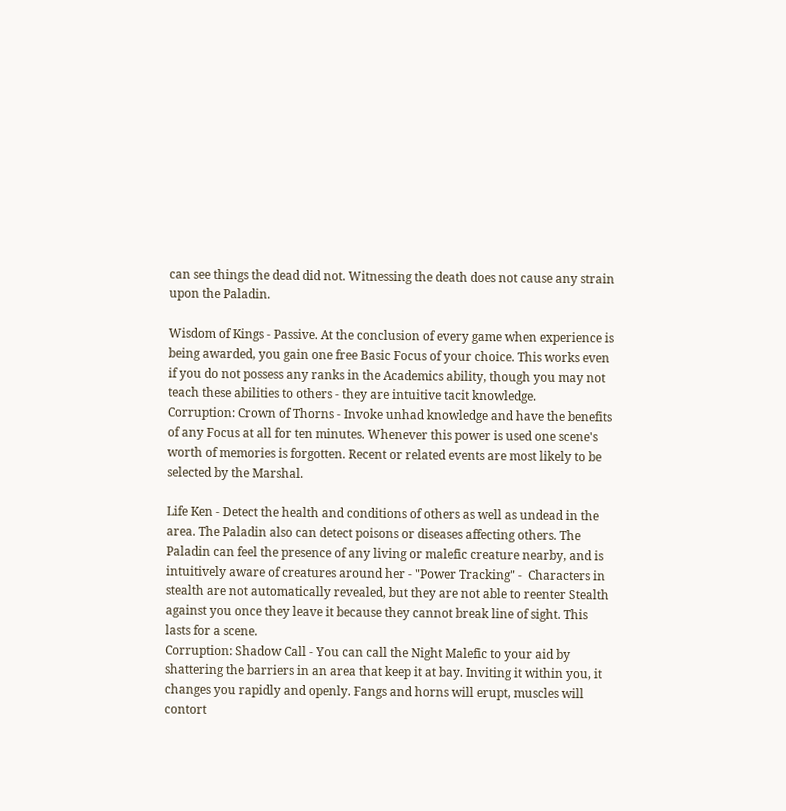can see things the dead did not. Witnessing the death does not cause any strain upon the Paladin.

Wisdom of Kings - Passive. At the conclusion of every game when experience is being awarded, you gain one free Basic Focus of your choice. This works even if you do not possess any ranks in the Academics ability, though you may not teach these abilities to others - they are intuitive tacit knowledge.
Corruption: Crown of Thorns - Invoke unhad knowledge and have the benefits of any Focus at all for ten minutes. Whenever this power is used one scene's worth of memories is forgotten. Recent or related events are most likely to be selected by the Marshal.

Life Ken - Detect the health and conditions of others as well as undead in the area. The Paladin also can detect poisons or diseases affecting others. The Paladin can feel the presence of any living or malefic creature nearby, and is intuitively aware of creatures around her - "Power Tracking" -  Characters in stealth are not automatically revealed, but they are not able to reenter Stealth against you once they leave it because they cannot break line of sight. This lasts for a scene.
Corruption: Shadow Call - You can call the Night Malefic to your aid by shattering the barriers in an area that keep it at bay. Inviting it within you, it changes you rapidly and openly. Fangs and horns will erupt, muscles will contort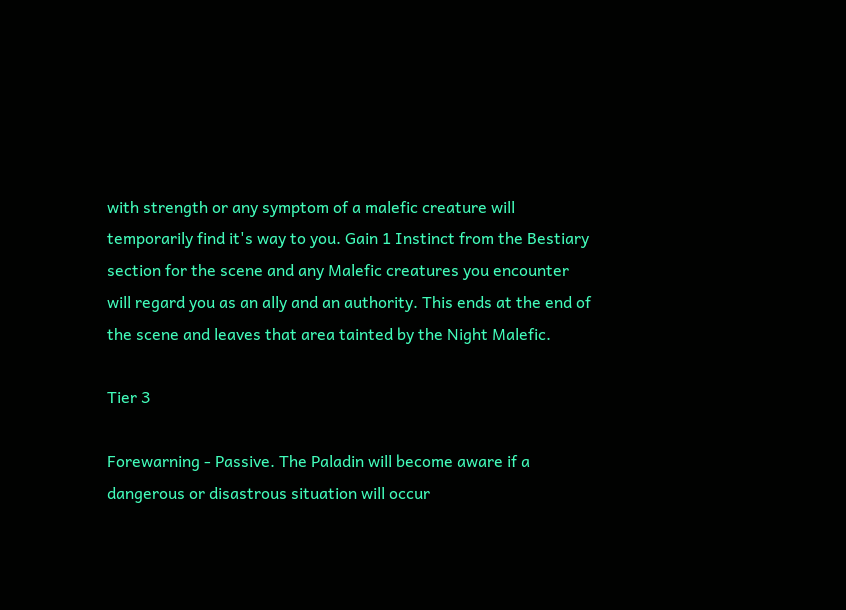with strength or any symptom of a malefic creature will temporarily find it's way to you. Gain 1 Instinct from the Bestiary section for the scene and any Malefic creatures you encounter will regard you as an ally and an authority. This ends at the end of the scene and leaves that area tainted by the Night Malefic.

Tier 3

Forewarning - Passive. The Paladin will become aware if a dangerous or disastrous situation will occur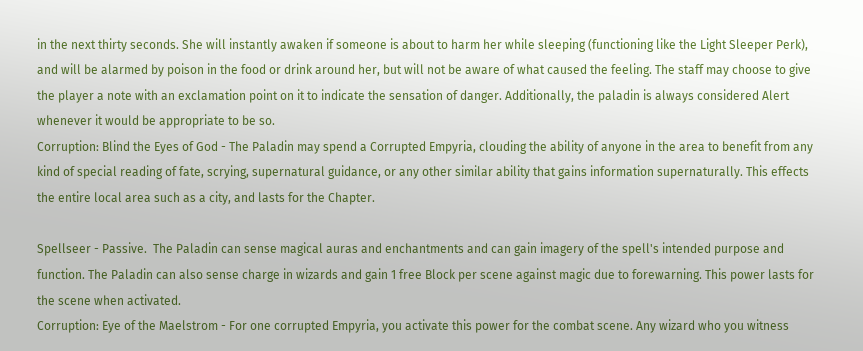in the next thirty seconds. She will instantly awaken if someone is about to harm her while sleeping (functioning like the Light Sleeper Perk), and will be alarmed by poison in the food or drink around her, but will not be aware of what caused the feeling. The staff may choose to give the player a note with an exclamation point on it to indicate the sensation of danger. Additionally, the paladin is always considered Alert whenever it would be appropriate to be so.
Corruption: Blind the Eyes of God - The Paladin may spend a Corrupted Empyria, clouding the ability of anyone in the area to benefit from any kind of special reading of fate, scrying, supernatural guidance, or any other similar ability that gains information supernaturally. This effects the entire local area such as a city, and lasts for the Chapter.

Spellseer - Passive.  The Paladin can sense magical auras and enchantments and can gain imagery of the spell's intended purpose and function. The Paladin can also sense charge in wizards and gain 1 free Block per scene against magic due to forewarning. This power lasts for the scene when activated.
Corruption: Eye of the Maelstrom - For one corrupted Empyria, you activate this power for the combat scene. Any wizard who you witness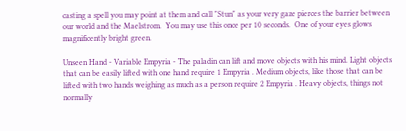casting a spell you may point at them and call "Stun" as your very gaze pierces the barrier between our world and the Maelstrom.  You may use this once per 10 seconds.  One of your eyes glows magnificently bright green.

Unseen Hand - Variable Empyria - The paladin can lift and move objects with his mind. Light objects that can be easily lifted with one hand require 1 Empyria . Medium objects, like those that can be lifted with two hands weighing as much as a person require 2 Empyria . Heavy objects, things not normally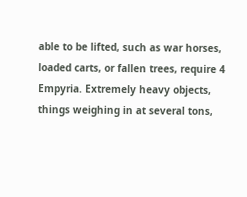able to be lifted, such as war horses, loaded carts, or fallen trees, require 4 Empyria. Extremely heavy objects, things weighing in at several tons,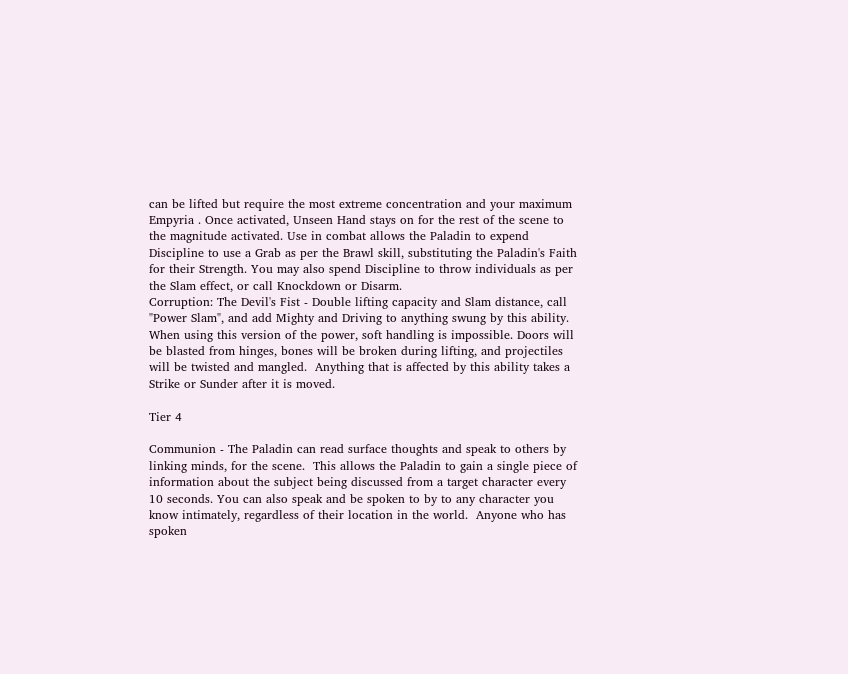can be lifted but require the most extreme concentration and your maximum Empyria . Once activated, Unseen Hand stays on for the rest of the scene to the magnitude activated. Use in combat allows the Paladin to expend Discipline to use a Grab as per the Brawl skill, substituting the Paladin's Faith for their Strength. You may also spend Discipline to throw individuals as per the Slam effect, or call Knockdown or Disarm.
Corruption: The Devil's Fist - Double lifting capacity and Slam distance, call "Power Slam", and add Mighty and Driving to anything swung by this ability.  When using this version of the power, soft handling is impossible. Doors will be blasted from hinges, bones will be broken during lifting, and projectiles will be twisted and mangled.  Anything that is affected by this ability takes a Strike or Sunder after it is moved.

Tier 4

Communion - The Paladin can read surface thoughts and speak to others by linking minds, for the scene.  This allows the Paladin to gain a single piece of information about the subject being discussed from a target character every 10 seconds. You can also speak and be spoken to by to any character you know intimately, regardless of their location in the world.  Anyone who has spoken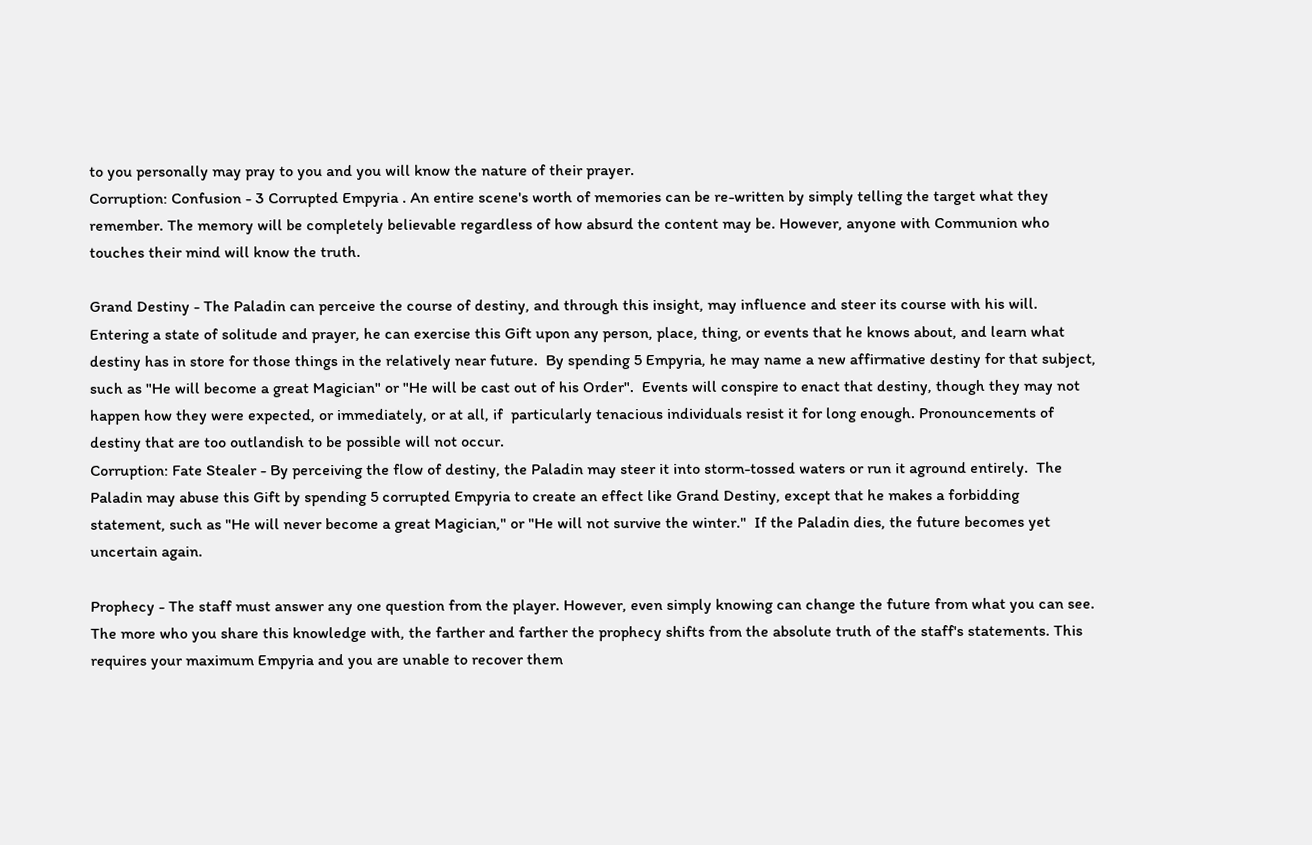to you personally may pray to you and you will know the nature of their prayer.
Corruption: Confusion - 3 Corrupted Empyria . An entire scene's worth of memories can be re-written by simply telling the target what they remember. The memory will be completely believable regardless of how absurd the content may be. However, anyone with Communion who touches their mind will know the truth.

Grand Destiny - The Paladin can perceive the course of destiny, and through this insight, may influence and steer its course with his will. Entering a state of solitude and prayer, he can exercise this Gift upon any person, place, thing, or events that he knows about, and learn what destiny has in store for those things in the relatively near future.  By spending 5 Empyria, he may name a new affirmative destiny for that subject, such as "He will become a great Magician" or "He will be cast out of his Order".  Events will conspire to enact that destiny, though they may not happen how they were expected, or immediately, or at all, if  particularly tenacious individuals resist it for long enough. Pronouncements of destiny that are too outlandish to be possible will not occur.
Corruption: Fate Stealer - By perceiving the flow of destiny, the Paladin may steer it into storm-tossed waters or run it aground entirely.  The Paladin may abuse this Gift by spending 5 corrupted Empyria to create an effect like Grand Destiny, except that he makes a forbidding statement, such as "He will never become a great Magician," or "He will not survive the winter."  If the Paladin dies, the future becomes yet uncertain again.

Prophecy - The staff must answer any one question from the player. However, even simply knowing can change the future from what you can see. The more who you share this knowledge with, the farther and farther the prophecy shifts from the absolute truth of the staff's statements. This requires your maximum Empyria and you are unable to recover them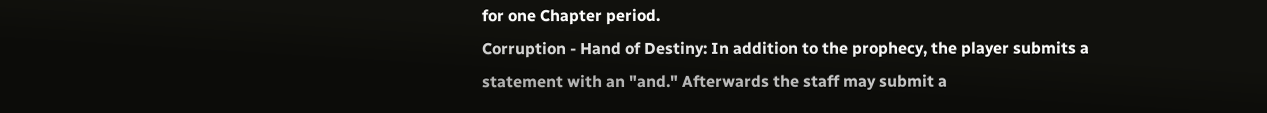for one Chapter period.
Corruption - Hand of Destiny: In addition to the prophecy, the player submits a statement with an "and." Afterwards the staff may submit a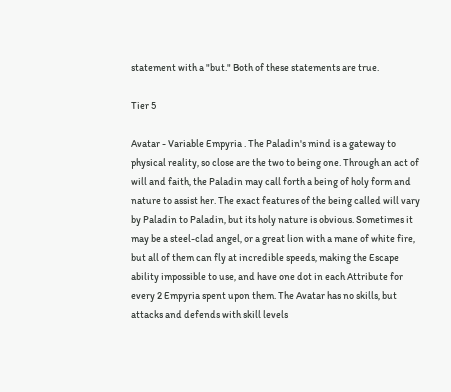statement with a "but." Both of these statements are true.

Tier 5

Avatar - Variable Empyria . The Paladin's mind is a gateway to physical reality, so close are the two to being one. Through an act of will and faith, the Paladin may call forth a being of holy form and nature to assist her. The exact features of the being called will vary by Paladin to Paladin, but its holy nature is obvious. Sometimes it may be a steel-clad angel, or a great lion with a mane of white fire, but all of them can fly at incredible speeds, making the Escape ability impossible to use, and have one dot in each Attribute for every 2 Empyria spent upon them. The Avatar has no skills, but attacks and defends with skill levels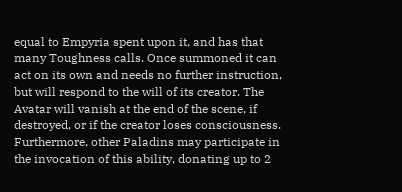equal to Empyria spent upon it, and has that many Toughness calls. Once summoned it can act on its own and needs no further instruction, but will respond to the will of its creator. The Avatar will vanish at the end of the scene, if destroyed, or if the creator loses consciousness. Furthermore, other Paladins may participate in the invocation of this ability, donating up to 2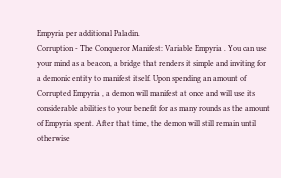Empyria per additional Paladin.
Corruption - The Conqueror Manifest: Variable Empyria . You can use your mind as a beacon, a bridge that renders it simple and inviting for a demonic entity to manifest itself. Upon spending an amount of Corrupted Empyria , a demon will manifest at once and will use its considerable abilities to your benefit for as many rounds as the amount of Empyria spent. After that time, the demon will still remain until otherwise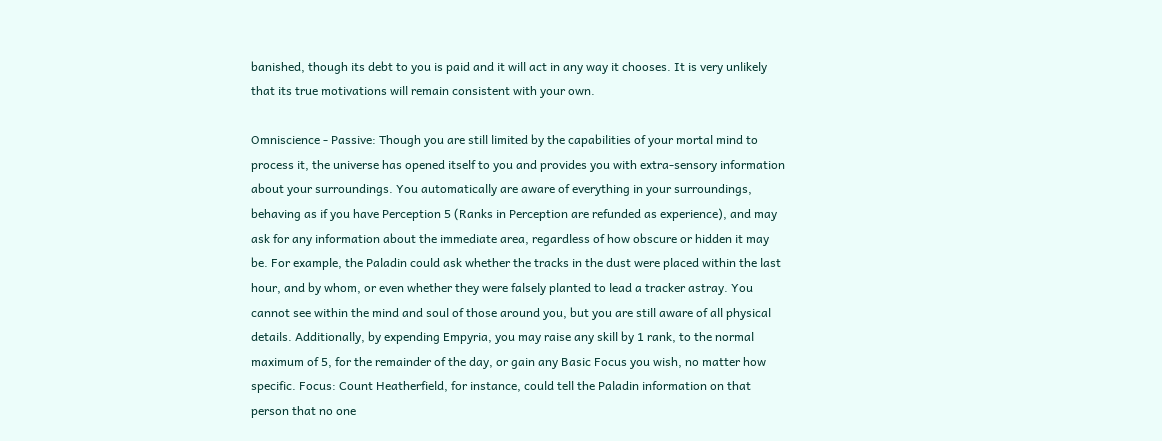banished, though its debt to you is paid and it will act in any way it chooses. It is very unlikely that its true motivations will remain consistent with your own.

Omniscience - Passive: Though you are still limited by the capabilities of your mortal mind to process it, the universe has opened itself to you and provides you with extra-sensory information about your surroundings. You automatically are aware of everything in your surroundings, behaving as if you have Perception 5 (Ranks in Perception are refunded as experience), and may ask for any information about the immediate area, regardless of how obscure or hidden it may be. For example, the Paladin could ask whether the tracks in the dust were placed within the last hour, and by whom, or even whether they were falsely planted to lead a tracker astray. You cannot see within the mind and soul of those around you, but you are still aware of all physical details. Additionally, by expending Empyria, you may raise any skill by 1 rank, to the normal maximum of 5, for the remainder of the day, or gain any Basic Focus you wish, no matter how specific. Focus: Count Heatherfield, for instance, could tell the Paladin information on that person that no one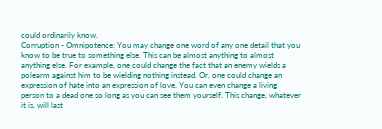could ordinarily know.
Corruption - Omnipotence: You may change one word of any one detail that you know to be true to something else. This can be almost anything to almost anything else. For example, one could change the fact that an enemy wields a polearm against him to be wielding nothing instead. Or, one could change an expression of hate into an expression of love. You can even change a living person to a dead one so long as you can see them yourself. This change, whatever it is, will last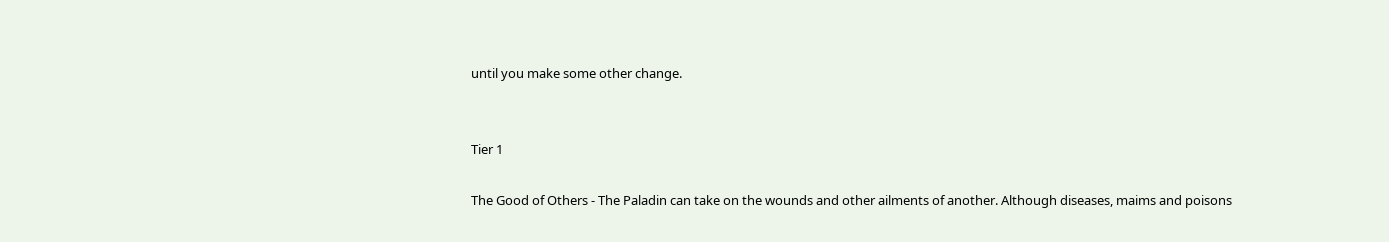until you make some other change.


Tier 1

The Good of Others - The Paladin can take on the wounds and other ailments of another. Although diseases, maims and poisons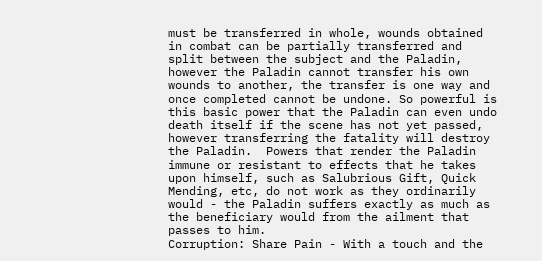must be transferred in whole, wounds obtained in combat can be partially transferred and split between the subject and the Paladin, however the Paladin cannot transfer his own wounds to another, the transfer is one way and once completed cannot be undone. So powerful is this basic power that the Paladin can even undo death itself if the scene has not yet passed, however transferring the fatality will destroy the Paladin.  Powers that render the Paladin immune or resistant to effects that he takes upon himself, such as Salubrious Gift, Quick Mending, etc, do not work as they ordinarily would - the Paladin suffers exactly as much as the beneficiary would from the ailment that passes to him.
Corruption: Share Pain - With a touch and the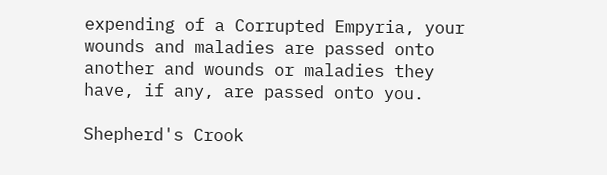expending of a Corrupted Empyria, your wounds and maladies are passed onto another and wounds or maladies they have, if any, are passed onto you.

Shepherd's Crook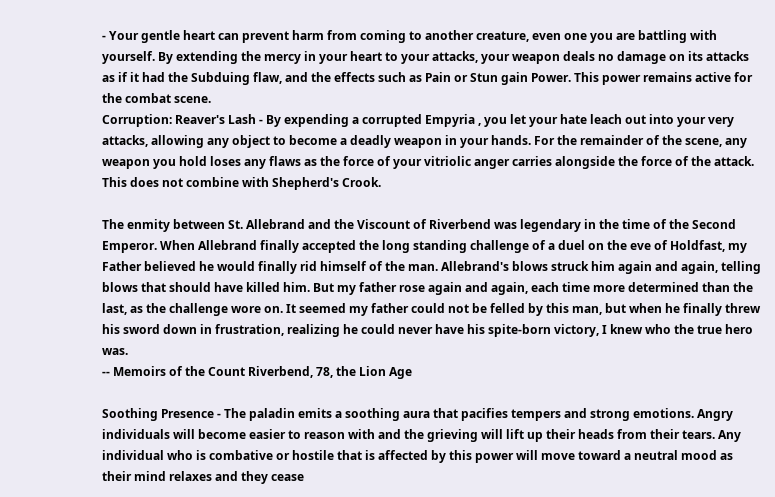- Your gentle heart can prevent harm from coming to another creature, even one you are battling with yourself. By extending the mercy in your heart to your attacks, your weapon deals no damage on its attacks as if it had the Subduing flaw, and the effects such as Pain or Stun gain Power. This power remains active for the combat scene.
Corruption: Reaver's Lash - By expending a corrupted Empyria , you let your hate leach out into your very attacks, allowing any object to become a deadly weapon in your hands. For the remainder of the scene, any weapon you hold loses any flaws as the force of your vitriolic anger carries alongside the force of the attack.  This does not combine with Shepherd's Crook.

The enmity between St. Allebrand and the Viscount of Riverbend was legendary in the time of the Second Emperor. When Allebrand finally accepted the long standing challenge of a duel on the eve of Holdfast, my Father believed he would finally rid himself of the man. Allebrand's blows struck him again and again, telling blows that should have killed him. But my father rose again and again, each time more determined than the last, as the challenge wore on. It seemed my father could not be felled by this man, but when he finally threw his sword down in frustration, realizing he could never have his spite-born victory, I knew who the true hero was.
-- Memoirs of the Count Riverbend, 78, the Lion Age

Soothing Presence - The paladin emits a soothing aura that pacifies tempers and strong emotions. Angry individuals will become easier to reason with and the grieving will lift up their heads from their tears. Any individual who is combative or hostile that is affected by this power will move toward a neutral mood as their mind relaxes and they cease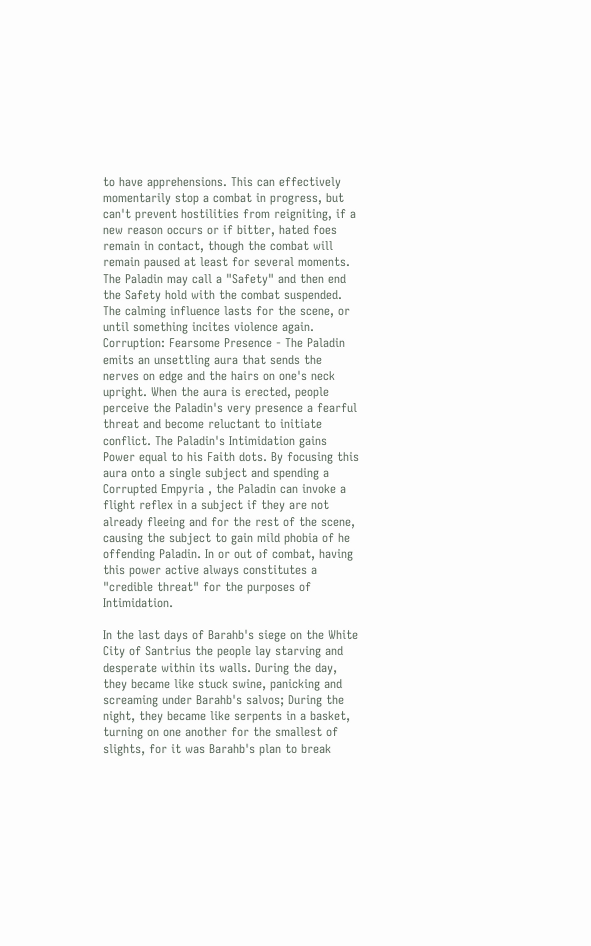to have apprehensions. This can effectively momentarily stop a combat in progress, but can't prevent hostilities from reigniting, if a new reason occurs or if bitter, hated foes remain in contact, though the combat will remain paused at least for several moments. The Paladin may call a "Safety" and then end the Safety hold with the combat suspended.  The calming influence lasts for the scene, or until something incites violence again.
Corruption: Fearsome Presence - The Paladin emits an unsettling aura that sends the nerves on edge and the hairs on one's neck upright. When the aura is erected, people perceive the Paladin's very presence a fearful threat and become reluctant to initiate conflict. The Paladin's Intimidation gains Power equal to his Faith dots. By focusing this aura onto a single subject and spending a Corrupted Empyria , the Paladin can invoke a flight reflex in a subject if they are not already fleeing and for the rest of the scene, causing the subject to gain mild phobia of he offending Paladin. In or out of combat, having this power active always constitutes a "credible threat" for the purposes of Intimidation.

In the last days of Barahb's siege on the White City of Santrius the people lay starving and desperate within its walls. During the day, they became like stuck swine, panicking and screaming under Barahb's salvos; During the night, they became like serpents in a basket, turning on one another for the smallest of slights, for it was Barahb's plan to break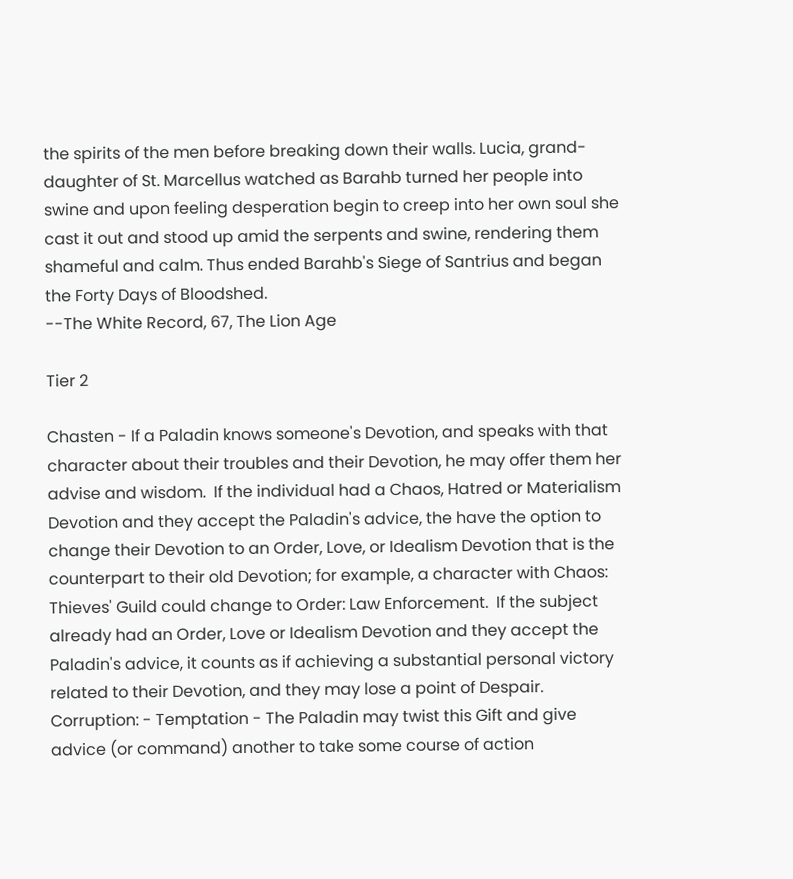the spirits of the men before breaking down their walls. Lucia, grand-daughter of St. Marcellus watched as Barahb turned her people into swine and upon feeling desperation begin to creep into her own soul she cast it out and stood up amid the serpents and swine, rendering them shameful and calm. Thus ended Barahb's Siege of Santrius and began the Forty Days of Bloodshed.
--The White Record, 67, The Lion Age

Tier 2

Chasten - If a Paladin knows someone's Devotion, and speaks with that character about their troubles and their Devotion, he may offer them her advise and wisdom.  If the individual had a Chaos, Hatred or Materialism Devotion and they accept the Paladin's advice, the have the option to change their Devotion to an Order, Love, or Idealism Devotion that is the counterpart to their old Devotion; for example, a character with Chaos: Thieves' Guild could change to Order: Law Enforcement.  If the subject already had an Order, Love or Idealism Devotion and they accept the Paladin's advice, it counts as if achieving a substantial personal victory related to their Devotion, and they may lose a point of Despair.
Corruption: - Temptation - The Paladin may twist this Gift and give advice (or command) another to take some course of action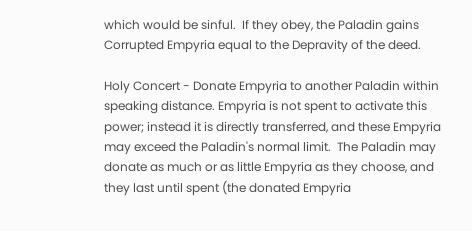which would be sinful.  If they obey, the Paladin gains Corrupted Empyria equal to the Depravity of the deed.

Holy Concert - Donate Empyria to another Paladin within speaking distance. Empyria is not spent to activate this power; instead it is directly transferred, and these Empyria may exceed the Paladin's normal limit.  The Paladin may donate as much or as little Empyria as they choose, and they last until spent (the donated Empyria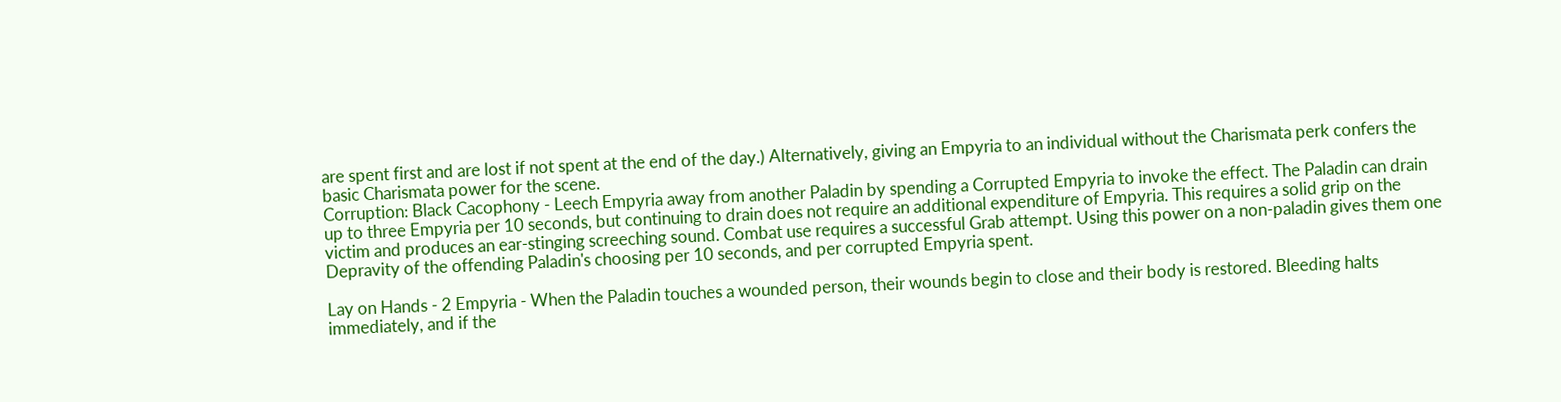are spent first and are lost if not spent at the end of the day.) Alternatively, giving an Empyria to an individual without the Charismata perk confers the basic Charismata power for the scene.
Corruption: Black Cacophony - Leech Empyria away from another Paladin by spending a Corrupted Empyria to invoke the effect. The Paladin can drain up to three Empyria per 10 seconds, but continuing to drain does not require an additional expenditure of Empyria. This requires a solid grip on the victim and produces an ear-stinging screeching sound. Combat use requires a successful Grab attempt. Using this power on a non-paladin gives them one Depravity of the offending Paladin's choosing per 10 seconds, and per corrupted Empyria spent.

Lay on Hands - 2 Empyria - When the Paladin touches a wounded person, their wounds begin to close and their body is restored. Bleeding halts immediately, and if the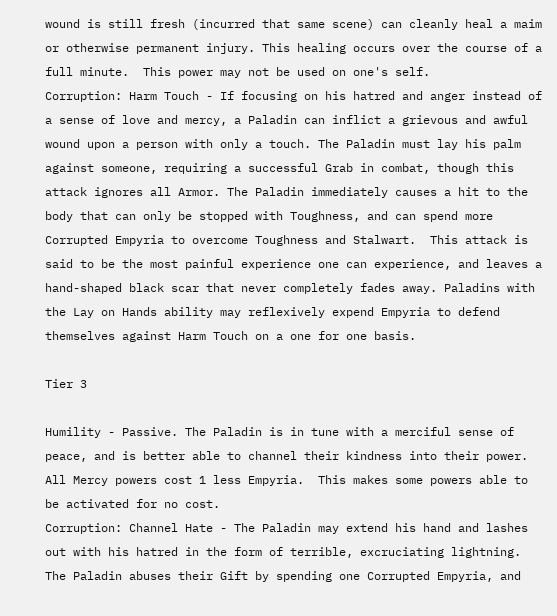wound is still fresh (incurred that same scene) can cleanly heal a maim or otherwise permanent injury. This healing occurs over the course of a full minute.  This power may not be used on one's self.
Corruption: Harm Touch - If focusing on his hatred and anger instead of a sense of love and mercy, a Paladin can inflict a grievous and awful wound upon a person with only a touch. The Paladin must lay his palm against someone, requiring a successful Grab in combat, though this attack ignores all Armor. The Paladin immediately causes a hit to the body that can only be stopped with Toughness, and can spend more Corrupted Empyria to overcome Toughness and Stalwart.  This attack is said to be the most painful experience one can experience, and leaves a hand-shaped black scar that never completely fades away. Paladins with the Lay on Hands ability may reflexively expend Empyria to defend themselves against Harm Touch on a one for one basis.

Tier 3

Humility - Passive. The Paladin is in tune with a merciful sense of peace, and is better able to channel their kindness into their power.  All Mercy powers cost 1 less Empyria.  This makes some powers able to be activated for no cost.
Corruption: Channel Hate - The Paladin may extend his hand and lashes out with his hatred in the form of terrible, excruciating lightning.  The Paladin abuses their Gift by spending one Corrupted Empyria, and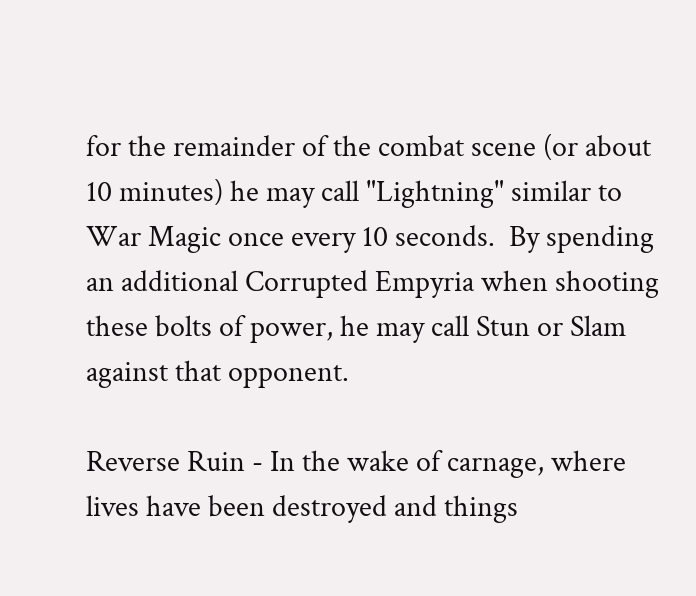for the remainder of the combat scene (or about 10 minutes) he may call "Lightning" similar to War Magic once every 10 seconds.  By spending an additional Corrupted Empyria when shooting these bolts of power, he may call Stun or Slam against that opponent.

Reverse Ruin - In the wake of carnage, where lives have been destroyed and things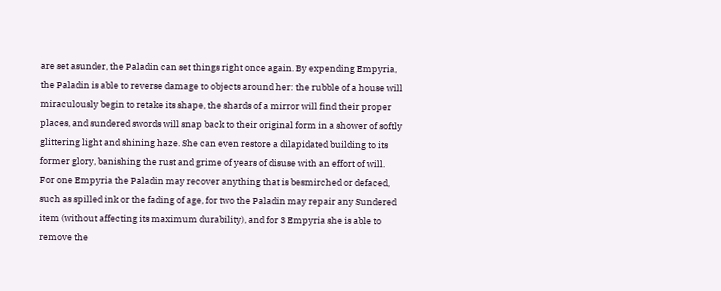are set asunder, the Paladin can set things right once again. By expending Empyria, the Paladin is able to reverse damage to objects around her: the rubble of a house will miraculously begin to retake its shape, the shards of a mirror will find their proper places, and sundered swords will snap back to their original form in a shower of softly glittering light and shining haze. She can even restore a dilapidated building to its former glory, banishing the rust and grime of years of disuse with an effort of will.   For one Empyria the Paladin may recover anything that is besmirched or defaced, such as spilled ink or the fading of age, for two the Paladin may repair any Sundered item (without affecting its maximum durability), and for 3 Empyria she is able to remove the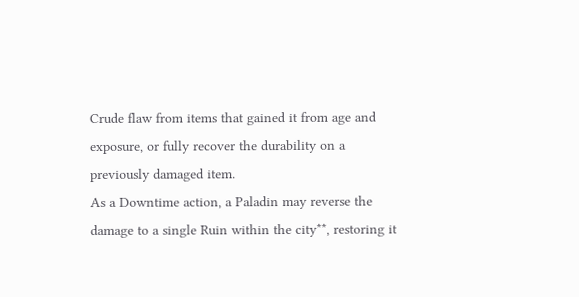Crude flaw from items that gained it from age and exposure, or fully recover the durability on a previously damaged item.
As a Downtime action, a Paladin may reverse the damage to a single Ruin within the city**, restoring it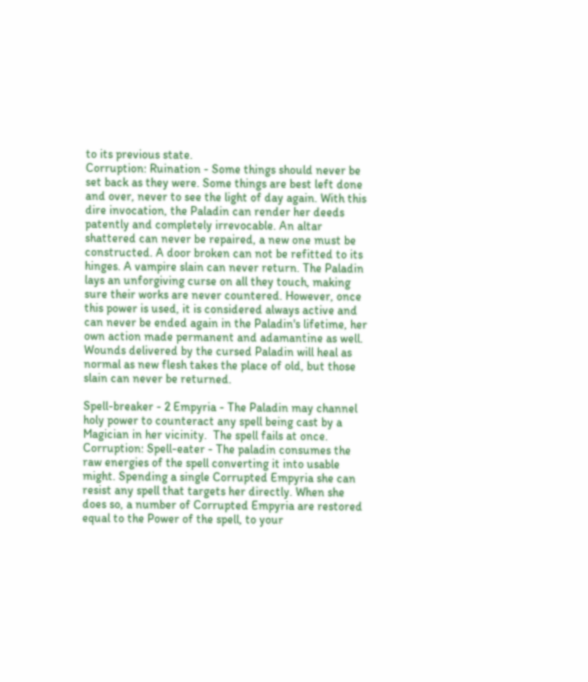to its previous state.
Corruption: Ruination - Some things should never be set back as they were. Some things are best left done and over, never to see the light of day again. With this dire invocation, the Paladin can render her deeds patently and completely irrevocable. An altar shattered can never be repaired, a new one must be constructed. A door broken can not be refitted to its hinges. A vampire slain can never return. The Paladin lays an unforgiving curse on all they touch, making sure their works are never countered. However, once this power is used, it is considered always active and can never be ended again in the Paladin's lifetime, her own action made permanent and adamantine as well. Wounds delivered by the cursed Paladin will heal as normal as new flesh takes the place of old, but those slain can never be returned.

Spell-breaker - 2 Empyria - The Paladin may channel holy power to counteract any spell being cast by a Magician in her vicinity.  The spell fails at once.
Corruption: Spell-eater - The paladin consumes the raw energies of the spell converting it into usable might. Spending a single Corrupted Empyria she can resist any spell that targets her directly. When she does so, a number of Corrupted Empyria are restored equal to the Power of the spell, to your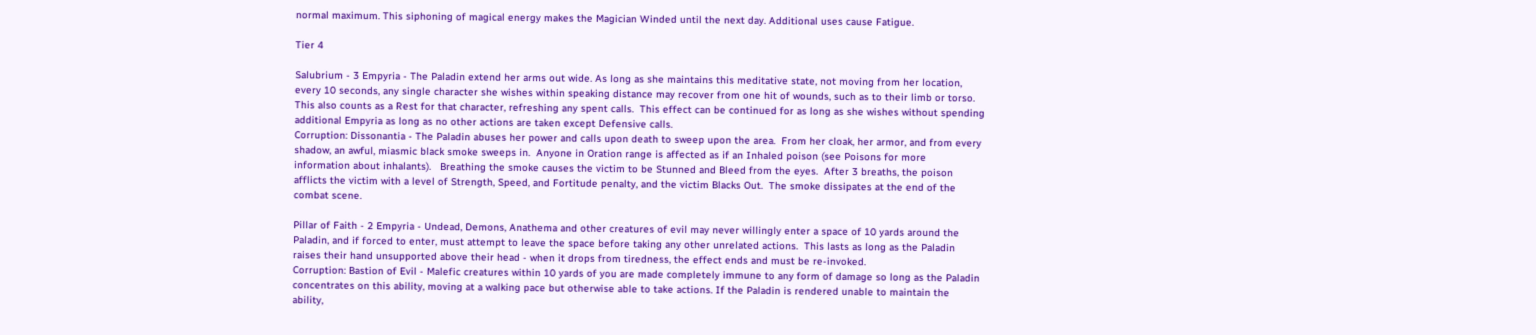normal maximum. This siphoning of magical energy makes the Magician Winded until the next day. Additional uses cause Fatigue.

Tier 4

Salubrium - 3 Empyria - The Paladin extend her arms out wide. As long as she maintains this meditative state, not moving from her location, every 10 seconds, any single character she wishes within speaking distance may recover from one hit of wounds, such as to their limb or torso. This also counts as a Rest for that character, refreshing any spent calls.  This effect can be continued for as long as she wishes without spending additional Empyria as long as no other actions are taken except Defensive calls.
Corruption: Dissonantia - The Paladin abuses her power and calls upon death to sweep upon the area.  From her cloak, her armor, and from every shadow, an awful, miasmic black smoke sweeps in.  Anyone in Oration range is affected as if an Inhaled poison (see Poisons for more information about inhalants).   Breathing the smoke causes the victim to be Stunned and Bleed from the eyes.  After 3 breaths, the poison afflicts the victim with a level of Strength, Speed, and Fortitude penalty, and the victim Blacks Out.  The smoke dissipates at the end of the combat scene.

Pillar of Faith - 2 Empyria - Undead, Demons, Anathema and other creatures of evil may never willingly enter a space of 10 yards around the Paladin, and if forced to enter, must attempt to leave the space before taking any other unrelated actions.  This lasts as long as the Paladin raises their hand unsupported above their head - when it drops from tiredness, the effect ends and must be re-invoked.
Corruption: Bastion of Evil - Malefic creatures within 10 yards of you are made completely immune to any form of damage so long as the Paladin concentrates on this ability, moving at a walking pace but otherwise able to take actions. If the Paladin is rendered unable to maintain the ability,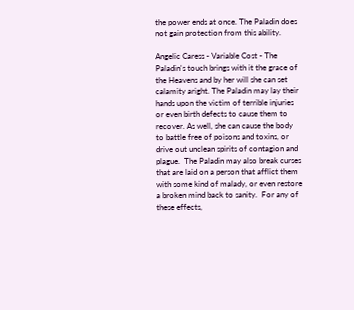the power ends at once. The Paladin does not gain protection from this ability.

Angelic Caress - Variable Cost - The Paladin's touch brings with it the grace of the Heavens and by her will she can set calamity aright. The Paladin may lay their hands upon the victim of terrible injuries or even birth defects to cause them to recover. As well, she can cause the body to battle free of poisons and toxins, or drive out unclean spirits of contagion and plague.  The Paladin may also break curses that are laid on a person that afflict them with some kind of malady, or even restore a broken mind back to sanity.  For any of these effects,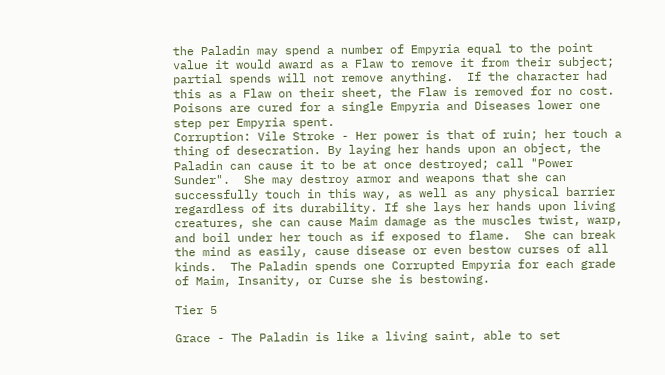the Paladin may spend a number of Empyria equal to the point value it would award as a Flaw to remove it from their subject; partial spends will not remove anything.  If the character had this as a Flaw on their sheet, the Flaw is removed for no cost.  Poisons are cured for a single Empyria and Diseases lower one step per Empyria spent.
Corruption: Vile Stroke - Her power is that of ruin; her touch a thing of desecration. By laying her hands upon an object, the Paladin can cause it to be at once destroyed; call "Power Sunder".  She may destroy armor and weapons that she can successfully touch in this way, as well as any physical barrier regardless of its durability. If she lays her hands upon living creatures, she can cause Maim damage as the muscles twist, warp, and boil under her touch as if exposed to flame.  She can break the mind as easily, cause disease or even bestow curses of all kinds.  The Paladin spends one Corrupted Empyria for each grade of Maim, Insanity, or Curse she is bestowing.

Tier 5

Grace - The Paladin is like a living saint, able to set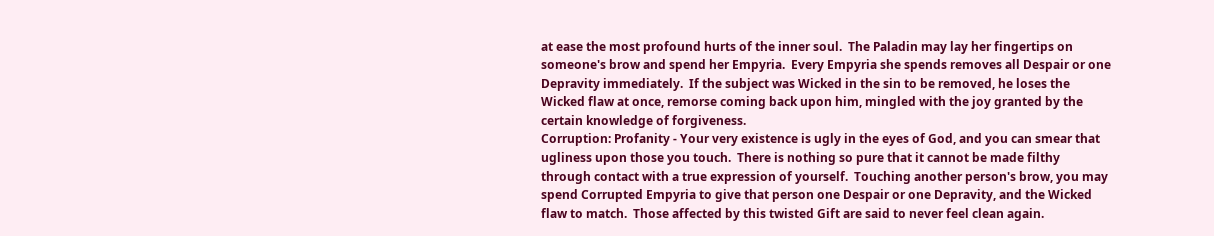at ease the most profound hurts of the inner soul.  The Paladin may lay her fingertips on someone's brow and spend her Empyria.  Every Empyria she spends removes all Despair or one Depravity immediately.  If the subject was Wicked in the sin to be removed, he loses the Wicked flaw at once, remorse coming back upon him, mingled with the joy granted by the certain knowledge of forgiveness.
Corruption: Profanity - Your very existence is ugly in the eyes of God, and you can smear that ugliness upon those you touch.  There is nothing so pure that it cannot be made filthy through contact with a true expression of yourself.  Touching another person's brow, you may spend Corrupted Empyria to give that person one Despair or one Depravity, and the Wicked flaw to match.  Those affected by this twisted Gift are said to never feel clean again.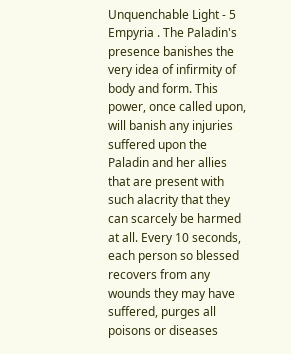Unquenchable Light - 5 Empyria . The Paladin's presence banishes the very idea of infirmity of body and form. This power, once called upon, will banish any injuries suffered upon the Paladin and her allies that are present with such alacrity that they can scarcely be harmed at all. Every 10 seconds, each person so blessed recovers from any wounds they may have suffered, purges all poisons or diseases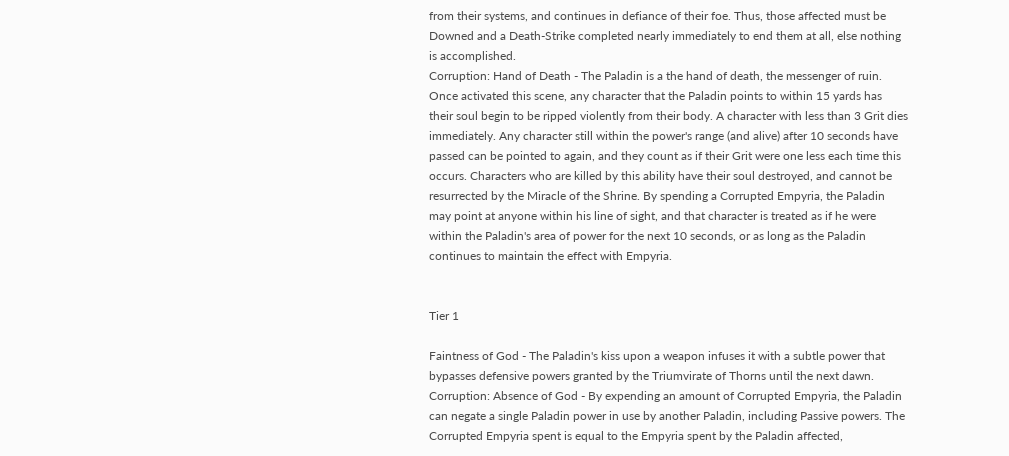from their systems, and continues in defiance of their foe. Thus, those affected must be Downed and a Death-Strike completed nearly immediately to end them at all, else nothing is accomplished.
Corruption: Hand of Death - The Paladin is a the hand of death, the messenger of ruin. Once activated this scene, any character that the Paladin points to within 15 yards has their soul begin to be ripped violently from their body. A character with less than 3 Grit dies immediately. Any character still within the power's range (and alive) after 10 seconds have passed can be pointed to again, and they count as if their Grit were one less each time this occurs. Characters who are killed by this ability have their soul destroyed, and cannot be resurrected by the Miracle of the Shrine. By spending a Corrupted Empyria, the Paladin may point at anyone within his line of sight, and that character is treated as if he were within the Paladin's area of power for the next 10 seconds, or as long as the Paladin continues to maintain the effect with Empyria.


Tier 1

Faintness of God - The Paladin's kiss upon a weapon infuses it with a subtle power that bypasses defensive powers granted by the Triumvirate of Thorns until the next dawn.
Corruption: Absence of God - By expending an amount of Corrupted Empyria, the Paladin can negate a single Paladin power in use by another Paladin, including Passive powers. The Corrupted Empyria spent is equal to the Empyria spent by the Paladin affected,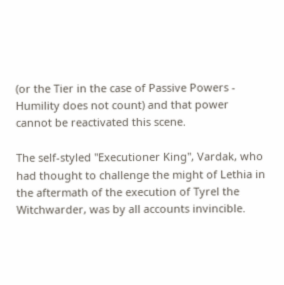(or the Tier in the case of Passive Powers - Humility does not count) and that power cannot be reactivated this scene.

The self-styled "Executioner King", Vardak, who had thought to challenge the might of Lethia in the aftermath of the execution of Tyrel the Witchwarder, was by all accounts invincible.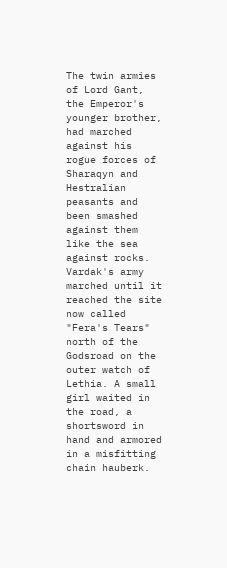The twin armies of Lord Gant, the Emperor's younger brother, had marched against his rogue forces of Sharaqyn and Hestralian peasants and been smashed against them like the sea against rocks. Vardak's army marched until it reached the site now called "Fera's Tears" north of the Godsroad on the outer watch of Lethia. A small girl waited in the road, a shortsword in hand and armored in a misfitting chain hauberk.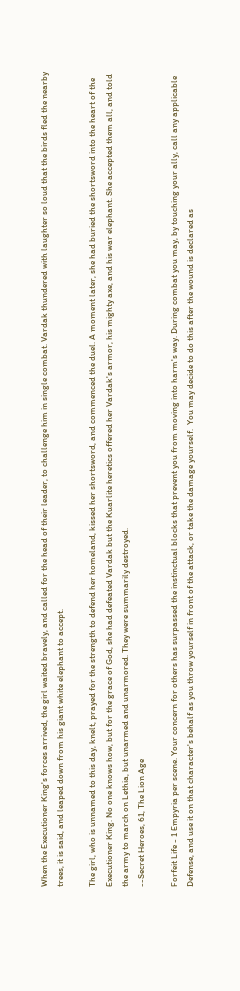When the Executioner King's forces arrived, the girl waited bravely, and called for the head of their leader, to challenge him in single combat. Vardak thundered with laughter so loud that the birds fled the nearby trees, it is said, and leaped down from his giant white elephant to accept.

The girl, who is unnamed to this day, knelt, prayed for the strength to defend her homeland, kissed her shortsword, and commenced the duel. A moment later, she had buried the shortsword into the heart of the Executioner King. No one knows how, but for the grace of God, she had defeated Vardak but the Kuarlite heretics offered her Vardak's armor, his mighty axe, and his war elephant. She accepted them all, and told the army to march on Lethia, but unarmed and unarmored. They were summarily destroyed.
--Secret Heroes, 61, The Lion Age

Forfeit Life - 1 Empyria per scene. Your concern for others has surpassed the instinctual blocks that prevent you from moving into harm's way. During combat you may, by touching your ally, call any applicable Defense, and use it on that character's behalf as you throw yourself in front of the attack, or take the damage yourself.  You may decide to do this after the wound is declared as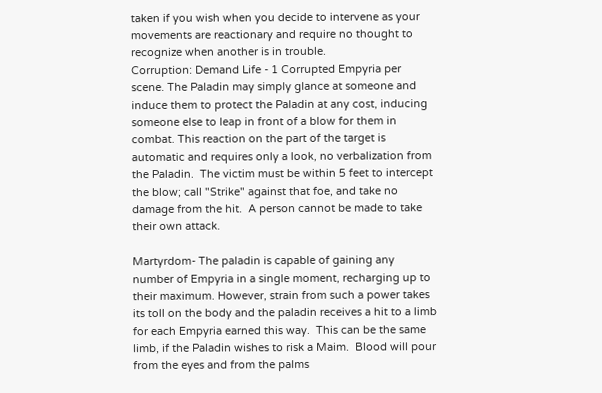taken if you wish when you decide to intervene as your movements are reactionary and require no thought to recognize when another is in trouble.
Corruption: Demand Life - 1 Corrupted Empyria per scene. The Paladin may simply glance at someone and induce them to protect the Paladin at any cost, inducing someone else to leap in front of a blow for them in combat. This reaction on the part of the target is automatic and requires only a look, no verbalization from the Paladin.  The victim must be within 5 feet to intercept the blow; call "Strike" against that foe, and take no damage from the hit.  A person cannot be made to take their own attack.

Martyrdom- The paladin is capable of gaining any number of Empyria in a single moment, recharging up to their maximum. However, strain from such a power takes its toll on the body and the paladin receives a hit to a limb for each Empyria earned this way.  This can be the same limb, if the Paladin wishes to risk a Maim.  Blood will pour from the eyes and from the palms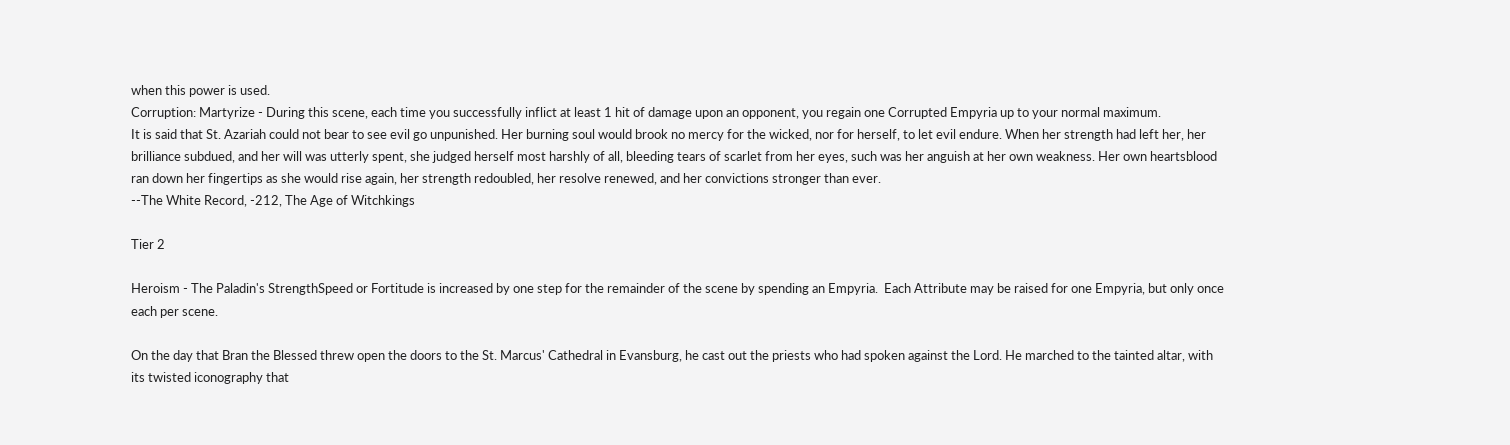when this power is used.
Corruption: Martyrize - During this scene, each time you successfully inflict at least 1 hit of damage upon an opponent, you regain one Corrupted Empyria up to your normal maximum.
It is said that St. Azariah could not bear to see evil go unpunished. Her burning soul would brook no mercy for the wicked, nor for herself, to let evil endure. When her strength had left her, her brilliance subdued, and her will was utterly spent, she judged herself most harshly of all, bleeding tears of scarlet from her eyes, such was her anguish at her own weakness. Her own heartsblood ran down her fingertips as she would rise again, her strength redoubled, her resolve renewed, and her convictions stronger than ever.
--The White Record, -212, The Age of Witchkings

Tier 2

Heroism - The Paladin's StrengthSpeed or Fortitude is increased by one step for the remainder of the scene by spending an Empyria.  Each Attribute may be raised for one Empyria, but only once each per scene.

On the day that Bran the Blessed threw open the doors to the St. Marcus' Cathedral in Evansburg, he cast out the priests who had spoken against the Lord. He marched to the tainted altar, with its twisted iconography that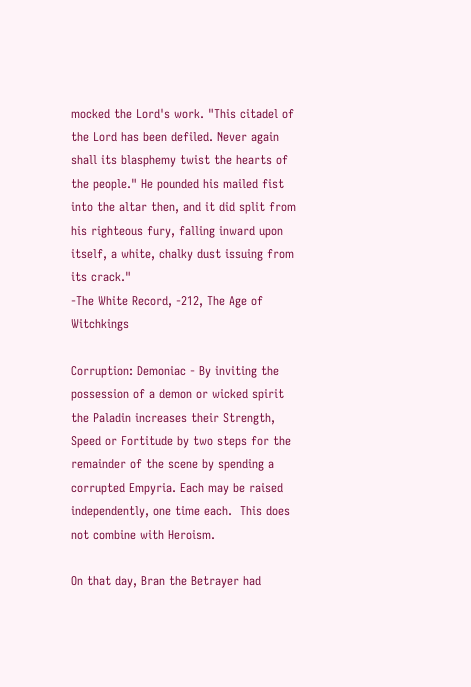mocked the Lord's work. "This citadel of the Lord has been defiled. Never again shall its blasphemy twist the hearts of the people." He pounded his mailed fist into the altar then, and it did split from his righteous fury, falling inward upon itself, a white, chalky dust issuing from its crack."
-The White Record, -212, The Age of Witchkings

Corruption: Demoniac - By inviting the possession of a demon or wicked spirit the Paladin increases their Strength, Speed or Fortitude by two steps for the remainder of the scene by spending a corrupted Empyria. Each may be raised independently, one time each.  This does not combine with Heroism.

On that day, Bran the Betrayer had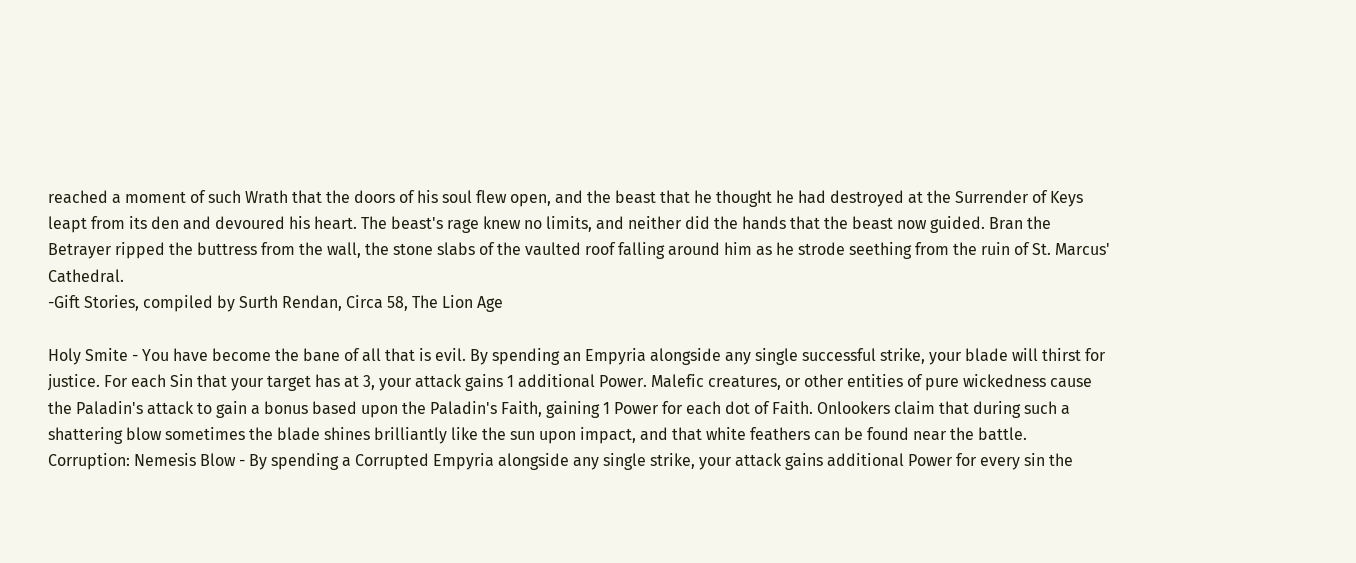reached a moment of such Wrath that the doors of his soul flew open, and the beast that he thought he had destroyed at the Surrender of Keys leapt from its den and devoured his heart. The beast's rage knew no limits, and neither did the hands that the beast now guided. Bran the Betrayer ripped the buttress from the wall, the stone slabs of the vaulted roof falling around him as he strode seething from the ruin of St. Marcus' Cathedral.
-Gift Stories, compiled by Surth Rendan, Circa 58, The Lion Age

Holy Smite - You have become the bane of all that is evil. By spending an Empyria alongside any single successful strike, your blade will thirst for justice. For each Sin that your target has at 3, your attack gains 1 additional Power. Malefic creatures, or other entities of pure wickedness cause the Paladin's attack to gain a bonus based upon the Paladin's Faith, gaining 1 Power for each dot of Faith. Onlookers claim that during such a shattering blow sometimes the blade shines brilliantly like the sun upon impact, and that white feathers can be found near the battle.
Corruption: Nemesis Blow - By spending a Corrupted Empyria alongside any single strike, your attack gains additional Power for every sin the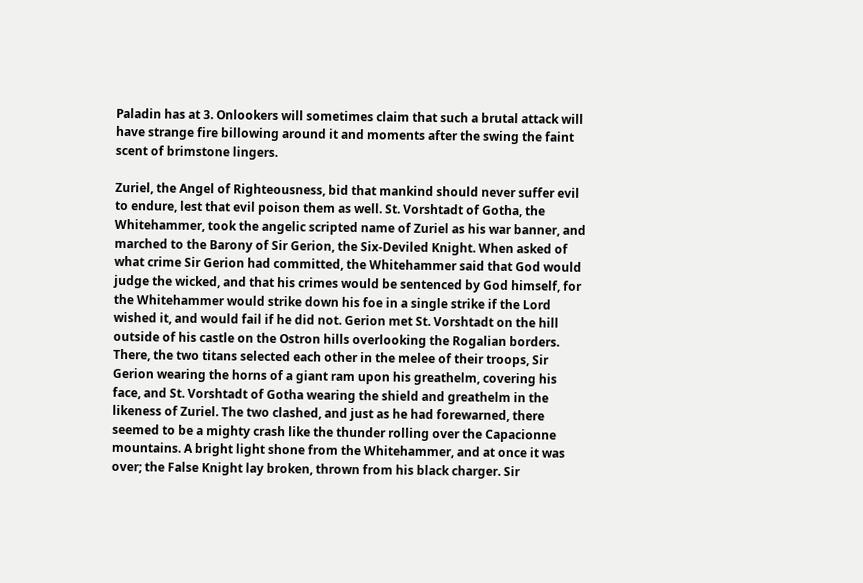Paladin has at 3. Onlookers will sometimes claim that such a brutal attack will have strange fire billowing around it and moments after the swing the faint scent of brimstone lingers.

Zuriel, the Angel of Righteousness, bid that mankind should never suffer evil to endure, lest that evil poison them as well. St. Vorshtadt of Gotha, the Whitehammer, took the angelic scripted name of Zuriel as his war banner, and marched to the Barony of Sir Gerion, the Six-Deviled Knight. When asked of what crime Sir Gerion had committed, the Whitehammer said that God would judge the wicked, and that his crimes would be sentenced by God himself, for the Whitehammer would strike down his foe in a single strike if the Lord wished it, and would fail if he did not. Gerion met St. Vorshtadt on the hill outside of his castle on the Ostron hills overlooking the Rogalian borders. There, the two titans selected each other in the melee of their troops, Sir Gerion wearing the horns of a giant ram upon his greathelm, covering his face, and St. Vorshtadt of Gotha wearing the shield and greathelm in the likeness of Zuriel. The two clashed, and just as he had forewarned, there seemed to be a mighty crash like the thunder rolling over the Capacionne mountains. A bright light shone from the Whitehammer, and at once it was over; the False Knight lay broken, thrown from his black charger. Sir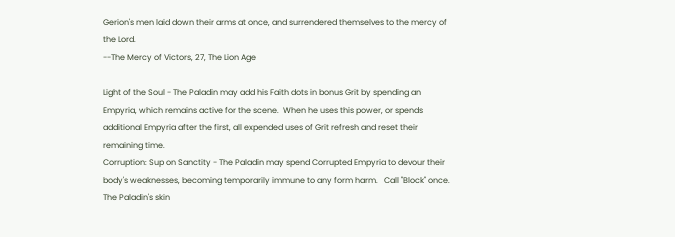Gerion's men laid down their arms at once, and surrendered themselves to the mercy of the Lord.
--The Mercy of Victors, 27, The Lion Age

Light of the Soul - The Paladin may add his Faith dots in bonus Grit by spending an Empyria, which remains active for the scene.  When he uses this power, or spends additional Empyria after the first, all expended uses of Grit refresh and reset their remaining time.
Corruption: Sup on Sanctity - The Paladin may spend Corrupted Empyria to devour their body's weaknesses, becoming temporarily immune to any form harm.   Call "Block" once.  The Paladin's skin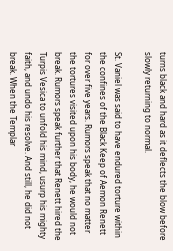turns black and hard as it deflects the blow before slowly returning to normal.

St. Vaniel was said to have endured torture within the confines of the Black Keep of Aemon Renett for over five years. Rumors speak that no matter the tortures visited upon his body, he would not break. Rumors speak further that Renett hired the Turpis Vesica to unfold his mind, usurp his mighty faith, and undo his resolve. And still, he did not break. When the Templar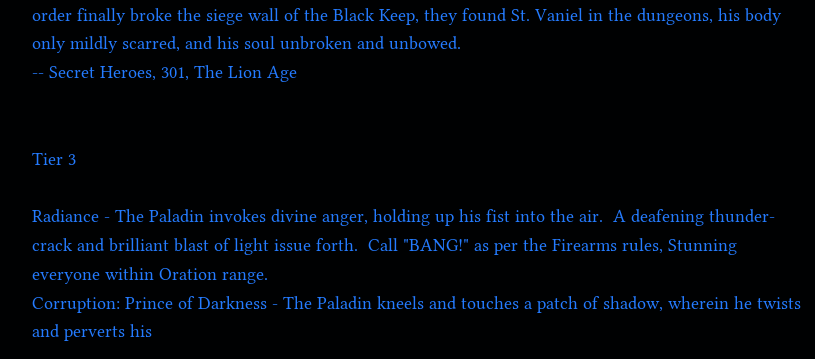order finally broke the siege wall of the Black Keep, they found St. Vaniel in the dungeons, his body only mildly scarred, and his soul unbroken and unbowed.
-- Secret Heroes, 301, The Lion Age


Tier 3

Radiance - The Paladin invokes divine anger, holding up his fist into the air.  A deafening thunder-crack and brilliant blast of light issue forth.  Call "BANG!" as per the Firearms rules, Stunning everyone within Oration range.
Corruption: Prince of Darkness - The Paladin kneels and touches a patch of shadow, wherein he twists and perverts his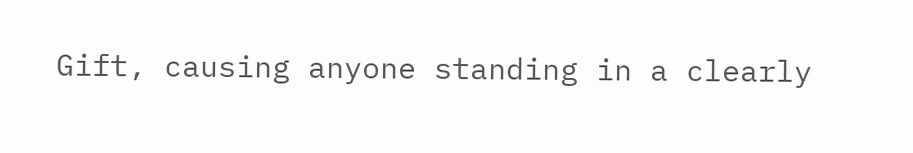Gift, causing anyone standing in a clearly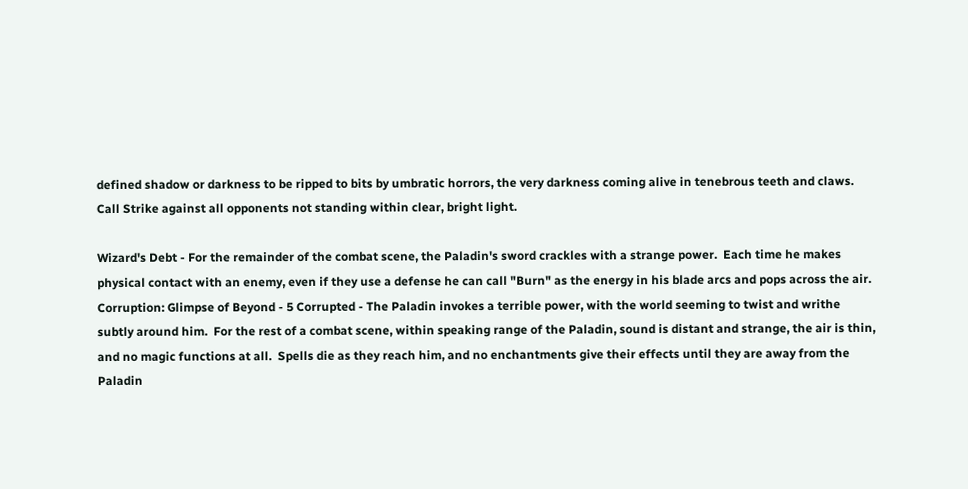defined shadow or darkness to be ripped to bits by umbratic horrors, the very darkness coming alive in tenebrous teeth and claws.  Call Strike against all opponents not standing within clear, bright light.

Wizard's Debt - For the remainder of the combat scene, the Paladin's sword crackles with a strange power.  Each time he makes physical contact with an enemy, even if they use a defense he can call "Burn" as the energy in his blade arcs and pops across the air.
Corruption: Glimpse of Beyond - 5 Corrupted - The Paladin invokes a terrible power, with the world seeming to twist and writhe subtly around him.  For the rest of a combat scene, within speaking range of the Paladin, sound is distant and strange, the air is thin, and no magic functions at all.  Spells die as they reach him, and no enchantments give their effects until they are away from the Paladin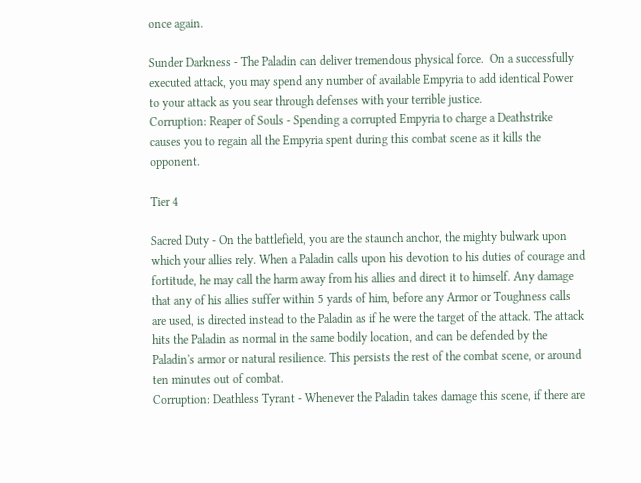once again.

Sunder Darkness - The Paladin can deliver tremendous physical force.  On a successfully executed attack, you may spend any number of available Empyria to add identical Power to your attack as you sear through defenses with your terrible justice.
Corruption: Reaper of Souls - Spending a corrupted Empyria to charge a Deathstrike causes you to regain all the Empyria spent during this combat scene as it kills the opponent.

Tier 4

Sacred Duty - On the battlefield, you are the staunch anchor, the mighty bulwark upon which your allies rely. When a Paladin calls upon his devotion to his duties of courage and fortitude, he may call the harm away from his allies and direct it to himself. Any damage that any of his allies suffer within 5 yards of him, before any Armor or Toughness calls are used, is directed instead to the Paladin as if he were the target of the attack. The attack hits the Paladin as normal in the same bodily location, and can be defended by the Paladin's armor or natural resilience. This persists the rest of the combat scene, or around ten minutes out of combat.
Corruption: Deathless Tyrant - Whenever the Paladin takes damage this scene, if there are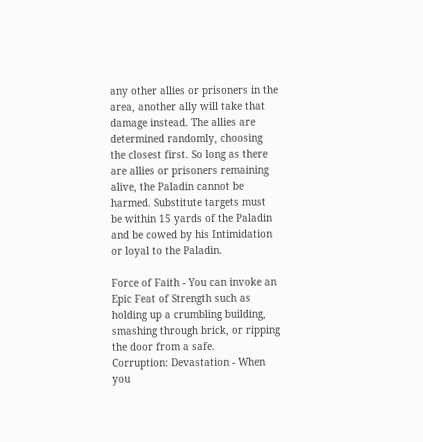any other allies or prisoners in the area, another ally will take that damage instead. The allies are determined randomly, choosing the closest first. So long as there are allies or prisoners remaining alive, the Paladin cannot be harmed. Substitute targets must be within 15 yards of the Paladin and be cowed by his Intimidation or loyal to the Paladin.

Force of Faith - You can invoke an Epic Feat of Strength such as holding up a crumbling building, smashing through brick, or ripping the door from a safe.
Corruption: Devastation - When you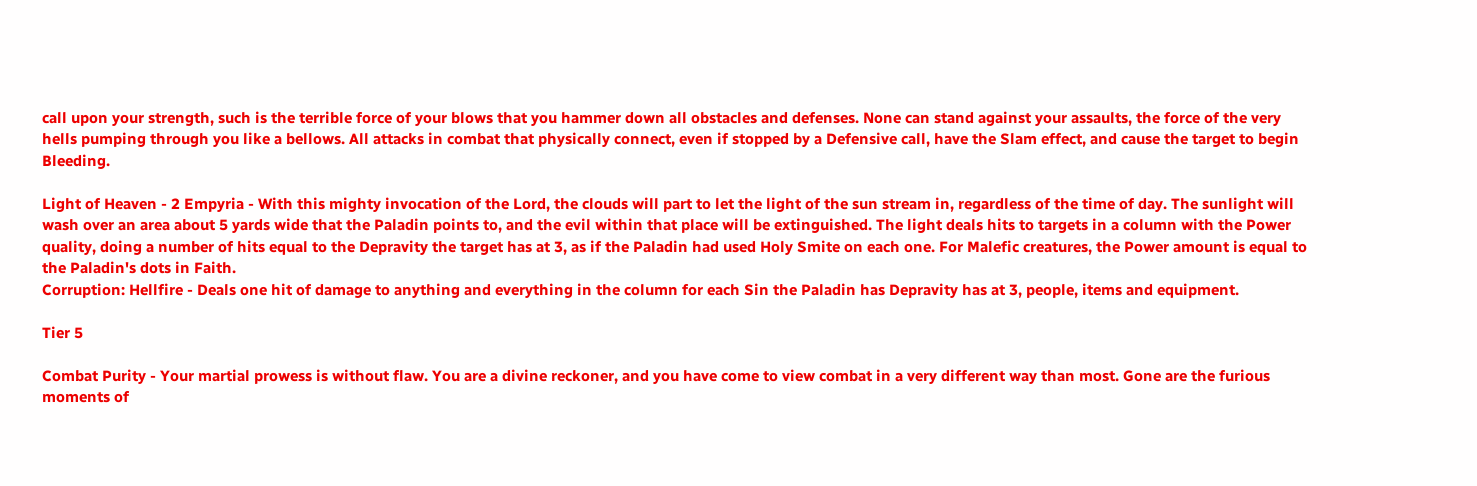call upon your strength, such is the terrible force of your blows that you hammer down all obstacles and defenses. None can stand against your assaults, the force of the very hells pumping through you like a bellows. All attacks in combat that physically connect, even if stopped by a Defensive call, have the Slam effect, and cause the target to begin Bleeding.

Light of Heaven - 2 Empyria - With this mighty invocation of the Lord, the clouds will part to let the light of the sun stream in, regardless of the time of day. The sunlight will wash over an area about 5 yards wide that the Paladin points to, and the evil within that place will be extinguished. The light deals hits to targets in a column with the Power quality, doing a number of hits equal to the Depravity the target has at 3, as if the Paladin had used Holy Smite on each one. For Malefic creatures, the Power amount is equal to the Paladin's dots in Faith.
Corruption: Hellfire - Deals one hit of damage to anything and everything in the column for each Sin the Paladin has Depravity has at 3, people, items and equipment.

Tier 5

Combat Purity - Your martial prowess is without flaw. You are a divine reckoner, and you have come to view combat in a very different way than most. Gone are the furious moments of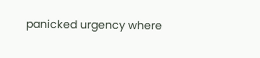panicked urgency where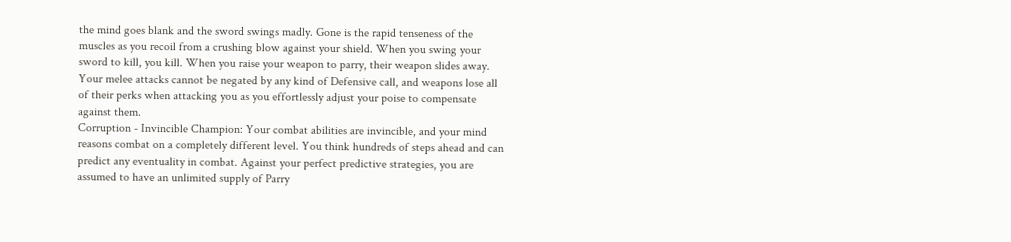the mind goes blank and the sword swings madly. Gone is the rapid tenseness of the muscles as you recoil from a crushing blow against your shield. When you swing your sword to kill, you kill. When you raise your weapon to parry, their weapon slides away. Your melee attacks cannot be negated by any kind of Defensive call, and weapons lose all of their perks when attacking you as you effortlessly adjust your poise to compensate against them.
Corruption - Invincible Champion: Your combat abilities are invincible, and your mind reasons combat on a completely different level. You think hundreds of steps ahead and can predict any eventuality in combat. Against your perfect predictive strategies, you are assumed to have an unlimited supply of Parry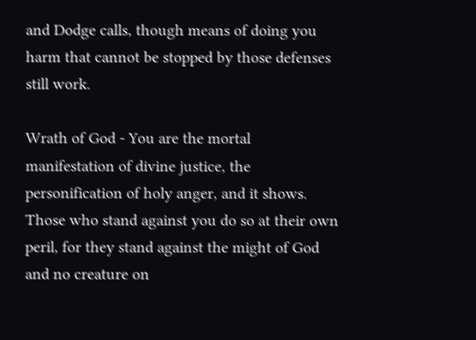and Dodge calls, though means of doing you harm that cannot be stopped by those defenses still work.

Wrath of God - You are the mortal manifestation of divine justice, the personification of holy anger, and it shows. Those who stand against you do so at their own peril, for they stand against the might of God and no creature on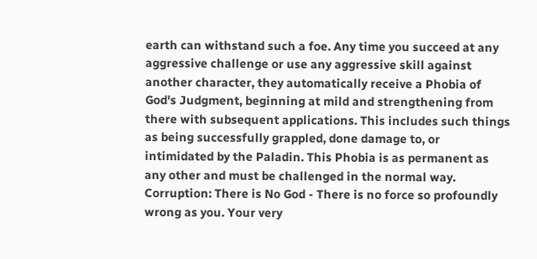earth can withstand such a foe. Any time you succeed at any aggressive challenge or use any aggressive skill against another character, they automatically receive a Phobia of God's Judgment, beginning at mild and strengthening from there with subsequent applications. This includes such things as being successfully grappled, done damage to, or intimidated by the Paladin. This Phobia is as permanent as any other and must be challenged in the normal way.
Corruption: There is No God - There is no force so profoundly wrong as you. Your very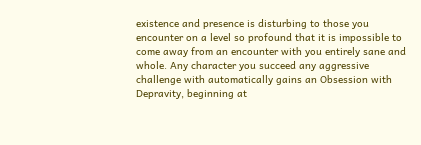existence and presence is disturbing to those you encounter on a level so profound that it is impossible to come away from an encounter with you entirely sane and whole. Any character you succeed any aggressive challenge with automatically gains an Obsession with Depravity, beginning at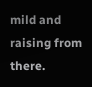mild and raising from there.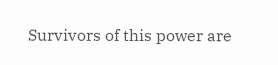Survivors of this power are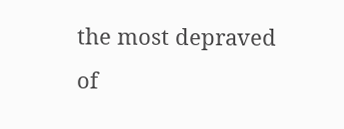the most depraved of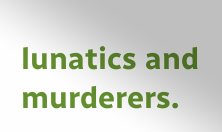lunatics and murderers.